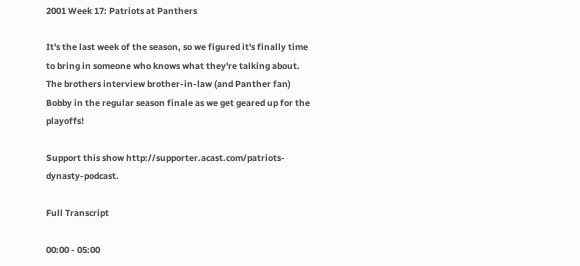2001 Week 17: Patriots at Panthers

It's the last week of the season, so we figured it's finally time to bring in someone who knows what they're talking about. The brothers interview brother-in-law (and Panther fan) Bobby in the regular season finale as we get geared up for the playoffs!

Support this show http://supporter.acast.com/patriots-dynasty-podcast.

Full Transcript

00:00 - 05:00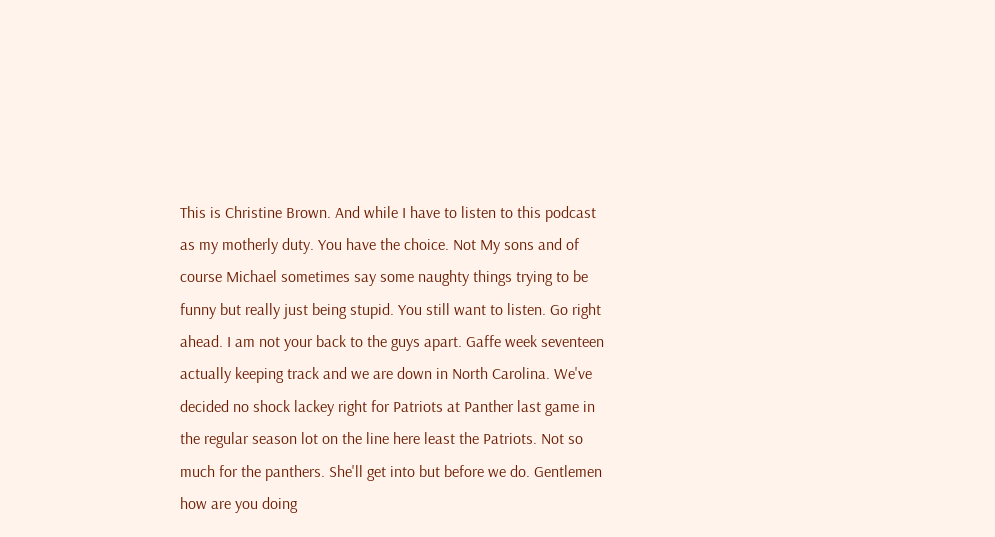This is Christine Brown. And while I have to listen to this podcast as my motherly duty. You have the choice. Not My sons and of course Michael sometimes say some naughty things trying to be funny but really just being stupid. You still want to listen. Go right ahead. I am not your back to the guys apart. Gaffe week seventeen actually keeping track and we are down in North Carolina. We've decided no shock lackey right for Patriots at Panther last game in the regular season lot on the line here least the Patriots. Not so much for the panthers. She'll get into but before we do. Gentlemen how are you doing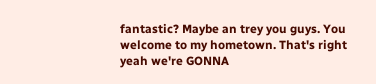fantastic? Maybe an trey you guys. You welcome to my hometown. That's right yeah we're GONNA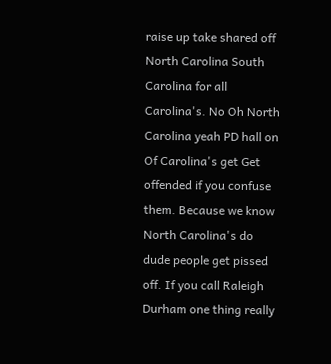raise up take shared off North Carolina South Carolina for all Carolina's. No Oh North Carolina yeah PD hall on Of Carolina's get Get offended if you confuse them. Because we know North Carolina's do dude people get pissed off. If you call Raleigh Durham one thing really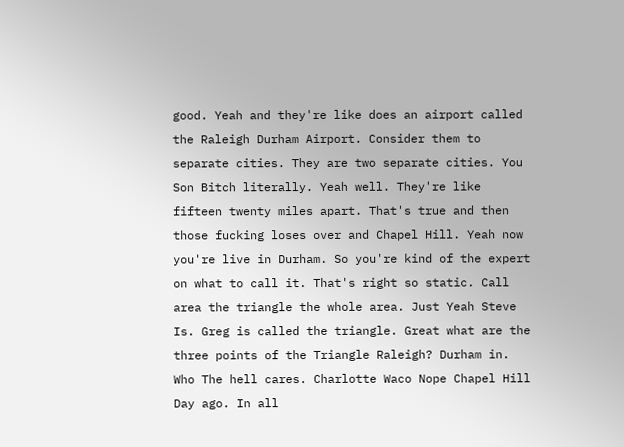good. Yeah and they're like does an airport called the Raleigh Durham Airport. Consider them to separate cities. They are two separate cities. You Son Bitch literally. Yeah well. They're like fifteen twenty miles apart. That's true and then those fucking loses over and Chapel Hill. Yeah now you're live in Durham. So you're kind of the expert on what to call it. That's right so static. Call area the triangle the whole area. Just Yeah Steve Is. Greg is called the triangle. Great what are the three points of the Triangle Raleigh? Durham in. Who The hell cares. Charlotte Waco Nope Chapel Hill Day ago. In all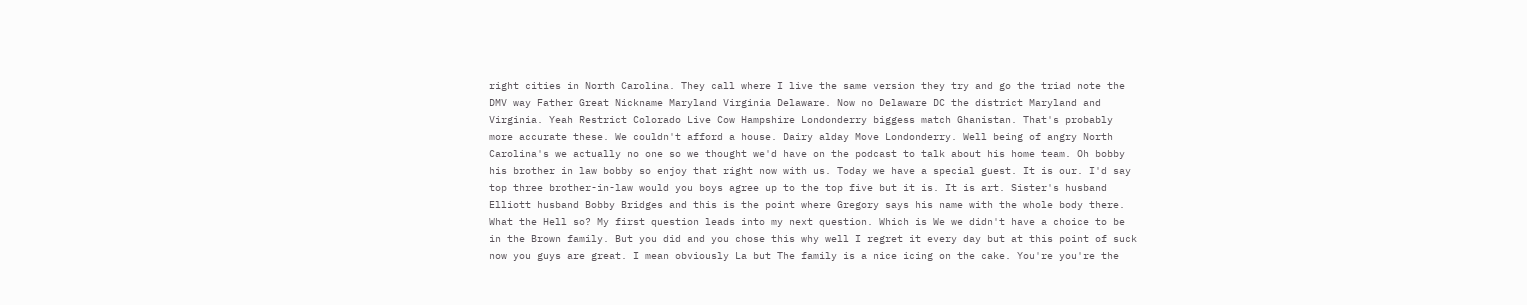right cities in North Carolina. They call where I live the same version they try and go the triad note the DMV way Father Great Nickname Maryland Virginia Delaware. Now no Delaware DC the district Maryland and Virginia. Yeah Restrict Colorado Live Cow Hampshire Londonderry biggess match Ghanistan. That's probably more accurate these. We couldn't afford a house. Dairy alday Move Londonderry. Well being of angry North Carolina's we actually no one so we thought we'd have on the podcast to talk about his home team. Oh bobby his brother in law bobby so enjoy that right now with us. Today we have a special guest. It is our. I'd say top three brother-in-law would you boys agree up to the top five but it is. It is art. Sister's husband Elliott husband Bobby Bridges and this is the point where Gregory says his name with the whole body there. What the Hell so? My first question leads into my next question. Which is We we didn't have a choice to be in the Brown family. But you did and you chose this why well I regret it every day but at this point of suck now you guys are great. I mean obviously La but The family is a nice icing on the cake. You're you're the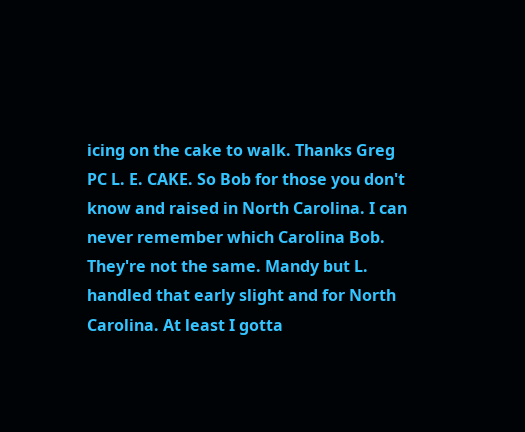icing on the cake to walk. Thanks Greg PC L. E. CAKE. So Bob for those you don't know and raised in North Carolina. I can never remember which Carolina Bob. They're not the same. Mandy but L. handled that early slight and for North Carolina. At least I gotta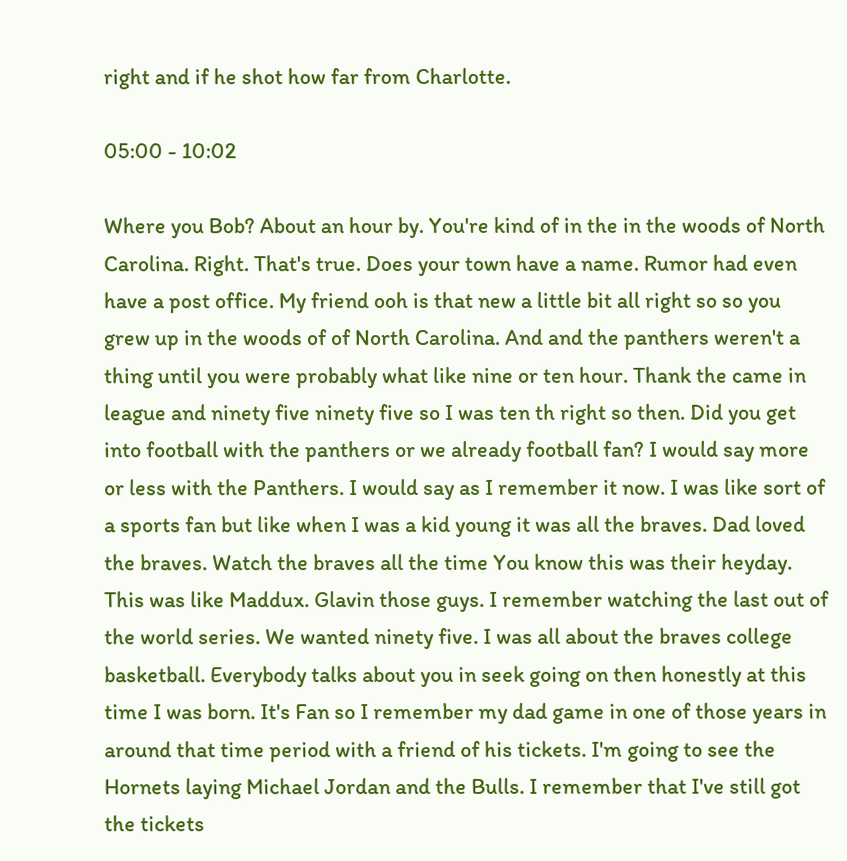right and if he shot how far from Charlotte.

05:00 - 10:02

Where you Bob? About an hour by. You're kind of in the in the woods of North Carolina. Right. That's true. Does your town have a name. Rumor had even have a post office. My friend ooh is that new a little bit all right so so you grew up in the woods of of North Carolina. And and the panthers weren't a thing until you were probably what like nine or ten hour. Thank the came in league and ninety five ninety five so I was ten th right so then. Did you get into football with the panthers or we already football fan? I would say more or less with the Panthers. I would say as I remember it now. I was like sort of a sports fan but like when I was a kid young it was all the braves. Dad loved the braves. Watch the braves all the time You know this was their heyday. This was like Maddux. Glavin those guys. I remember watching the last out of the world series. We wanted ninety five. I was all about the braves college basketball. Everybody talks about you in seek going on then honestly at this time I was born. It's Fan so I remember my dad game in one of those years in around that time period with a friend of his tickets. I'm going to see the Hornets laying Michael Jordan and the Bulls. I remember that I've still got the tickets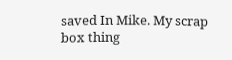saved In Mike. My scrap box thing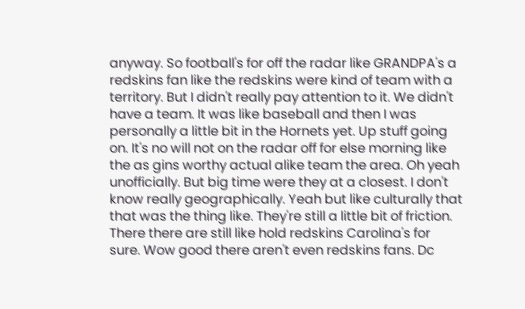anyway. So football's for off the radar like GRANDPA's a redskins fan like the redskins were kind of team with a territory. But I didn't really pay attention to it. We didn't have a team. It was like baseball and then I was personally a little bit in the Hornets yet. Up stuff going on. It's no will not on the radar off for else morning like the as gins worthy actual alike team the area. Oh yeah unofficially. But big time were they at a closest. I don't know really geographically. Yeah but like culturally that that was the thing like. They're still a little bit of friction. There there are still like hold redskins Carolina's for sure. Wow good there aren't even redskins fans. Dc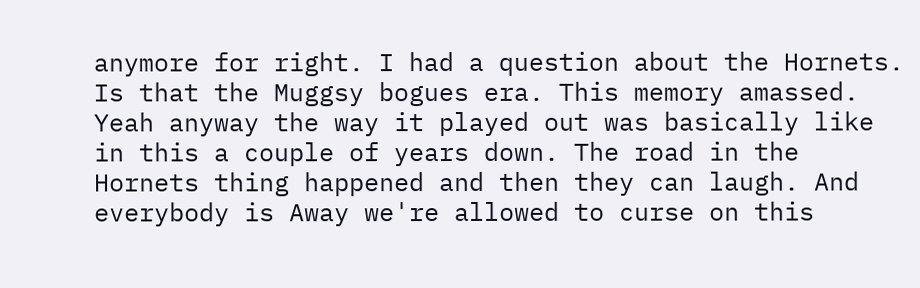anymore for right. I had a question about the Hornets. Is that the Muggsy bogues era. This memory amassed. Yeah anyway the way it played out was basically like in this a couple of years down. The road in the Hornets thing happened and then they can laugh. And everybody is Away we're allowed to curse on this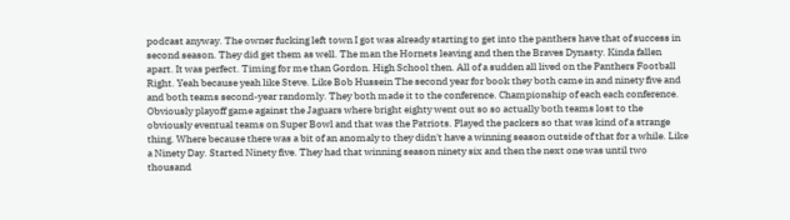podcast anyway. The owner fucking left town I got was already starting to get into the panthers have that of success in second season. They did get them as well. The man the Hornets leaving and then the Braves Dynasty. Kinda fallen apart. It was perfect. Timing for me than Gordon. High School then. All of a sudden all lived on the Panthers Football Right. Yeah because yeah like Steve. Like Bob Hussein The second year for book they both came in and ninety five and and both teams second-year randomly. They both made it to the conference. Championship of each each conference. Obviously playoff game against the Jaguars where bright eighty went out so so actually both teams lost to the obviously eventual teams on Super Bowl and that was the Patriots. Played the packers so that was kind of a strange thing. Where because there was a bit of an anomaly to they didn't have a winning season outside of that for a while. Like a Ninety Day. Started Ninety five. They had that winning season ninety six and then the next one was until two thousand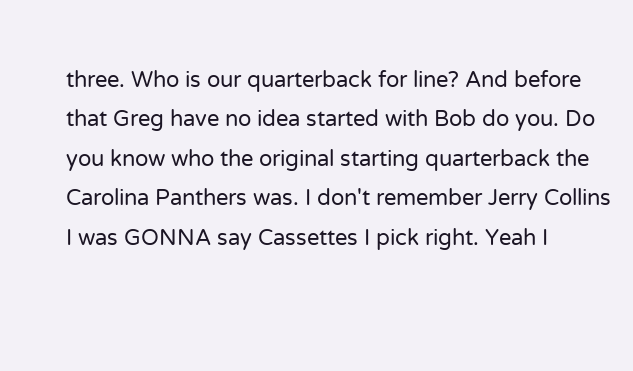three. Who is our quarterback for line? And before that Greg have no idea started with Bob do you. Do you know who the original starting quarterback the Carolina Panthers was. I don't remember Jerry Collins I was GONNA say Cassettes I pick right. Yeah I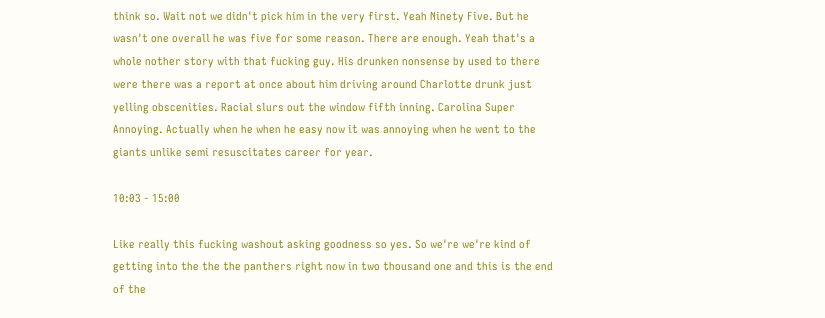think so. Wait not we didn't pick him in the very first. Yeah Ninety Five. But he wasn't one overall he was five for some reason. There are enough. Yeah that's a whole nother story with that fucking guy. His drunken nonsense by used to there were there was a report at once about him driving around Charlotte drunk just yelling obscenities. Racial slurs out the window fifth inning. Carolina Super Annoying. Actually when he when he easy now it was annoying when he went to the giants unlike semi resuscitates career for year.

10:03 - 15:00

Like really this fucking washout asking goodness so yes. So we're we're kind of getting into the the the panthers right now in two thousand one and this is the end of the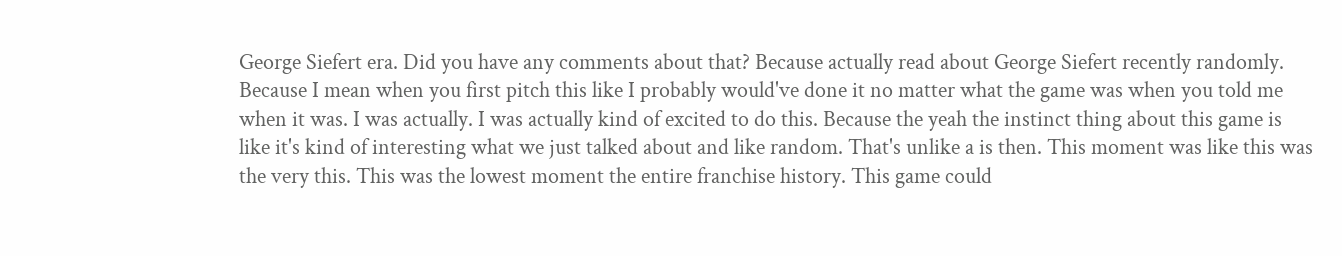George Siefert era. Did you have any comments about that? Because actually read about George Siefert recently randomly. Because I mean when you first pitch this like I probably would've done it no matter what the game was when you told me when it was. I was actually. I was actually kind of excited to do this. Because the yeah the instinct thing about this game is like it's kind of interesting what we just talked about and like random. That's unlike a is then. This moment was like this was the very this. This was the lowest moment the entire franchise history. This game could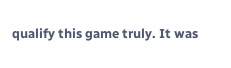qualify this game truly. It was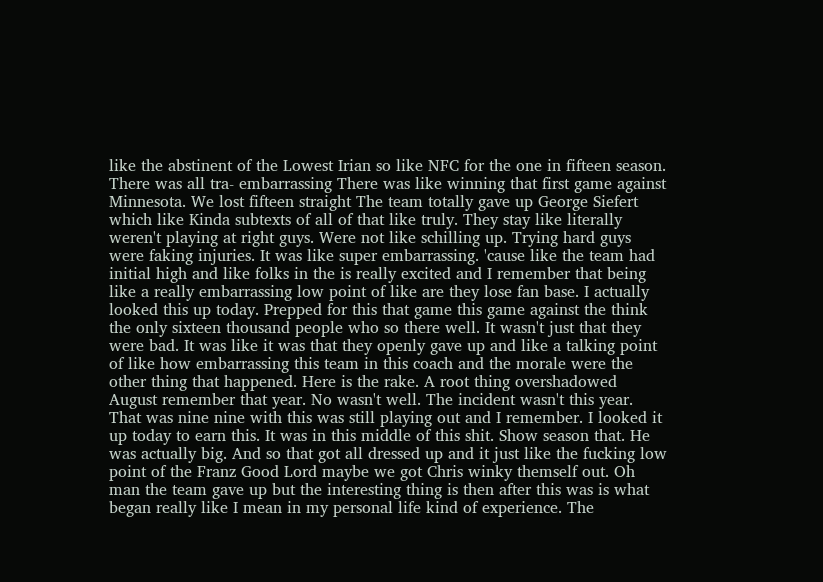like the abstinent of the Lowest Irian so like NFC for the one in fifteen season. There was all tra- embarrassing There was like winning that first game against Minnesota. We lost fifteen straight The team totally gave up George Siefert which like Kinda subtexts of all of that like truly. They stay like literally weren't playing at right guys. Were not like schilling up. Trying hard guys were faking injuries. It was like super embarrassing. 'cause like the team had initial high and like folks in the is really excited and I remember that being like a really embarrassing low point of like are they lose fan base. I actually looked this up today. Prepped for this that game this game against the think the only sixteen thousand people who so there well. It wasn't just that they were bad. It was like it was that they openly gave up and like a talking point of like how embarrassing this team in this coach and the morale were the other thing that happened. Here is the rake. A root thing overshadowed August remember that year. No wasn't well. The incident wasn't this year. That was nine nine with this was still playing out and I remember. I looked it up today to earn this. It was in this middle of this shit. Show season that. He was actually big. And so that got all dressed up and it just like the fucking low point of the Franz Good Lord maybe we got Chris winky themself out. Oh man the team gave up but the interesting thing is then after this was is what began really like I mean in my personal life kind of experience. The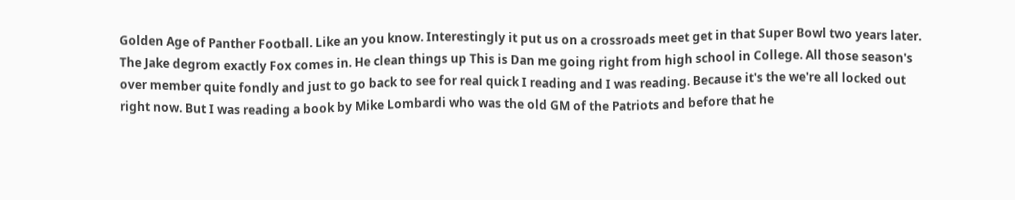Golden Age of Panther Football. Like an you know. Interestingly it put us on a crossroads meet get in that Super Bowl two years later. The Jake degrom exactly Fox comes in. He clean things up This is Dan me going right from high school in College. All those season's over member quite fondly and just to go back to see for real quick I reading and I was reading. Because it's the we're all locked out right now. But I was reading a book by Mike Lombardi who was the old GM of the Patriots and before that he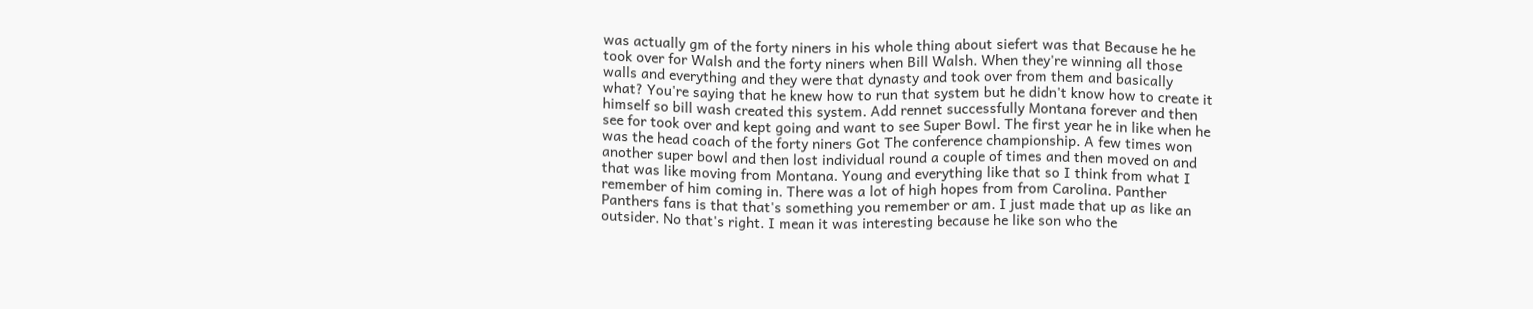was actually gm of the forty niners in his whole thing about siefert was that Because he he took over for Walsh and the forty niners when Bill Walsh. When they're winning all those walls and everything and they were that dynasty and took over from them and basically what? You're saying that he knew how to run that system but he didn't know how to create it himself so bill wash created this system. Add rennet successfully Montana forever and then see for took over and kept going and want to see Super Bowl. The first year he in like when he was the head coach of the forty niners Got The conference championship. A few times won another super bowl and then lost individual round a couple of times and then moved on and that was like moving from Montana. Young and everything like that so I think from what I remember of him coming in. There was a lot of high hopes from from Carolina. Panther Panthers fans is that that's something you remember or am. I just made that up as like an outsider. No that's right. I mean it was interesting because he like son who the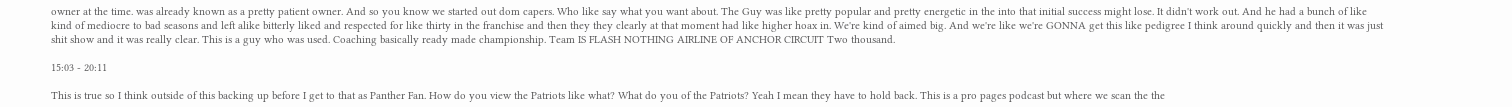owner at the time. was already known as a pretty patient owner. And so you know we started out dom capers. Who like say what you want about. The Guy was like pretty popular and pretty energetic in the into that initial success might lose. It didn't work out. And he had a bunch of like kind of mediocre to bad seasons and left alike bitterly liked and respected for like thirty in the franchise and then they they clearly at that moment had like higher hoax in. We're kind of aimed big. And we're like we're GONNA get this like pedigree I think around quickly and then it was just shit show and it was really clear. This is a guy who was used. Coaching basically ready made championship. Team IS FLASH NOTHING AIRLINE OF ANCHOR CIRCUIT Two thousand.

15:03 - 20:11

This is true so I think outside of this backing up before I get to that as Panther Fan. How do you view the Patriots like what? What do you of the Patriots? Yeah I mean they have to hold back. This is a pro pages podcast but where we scan the the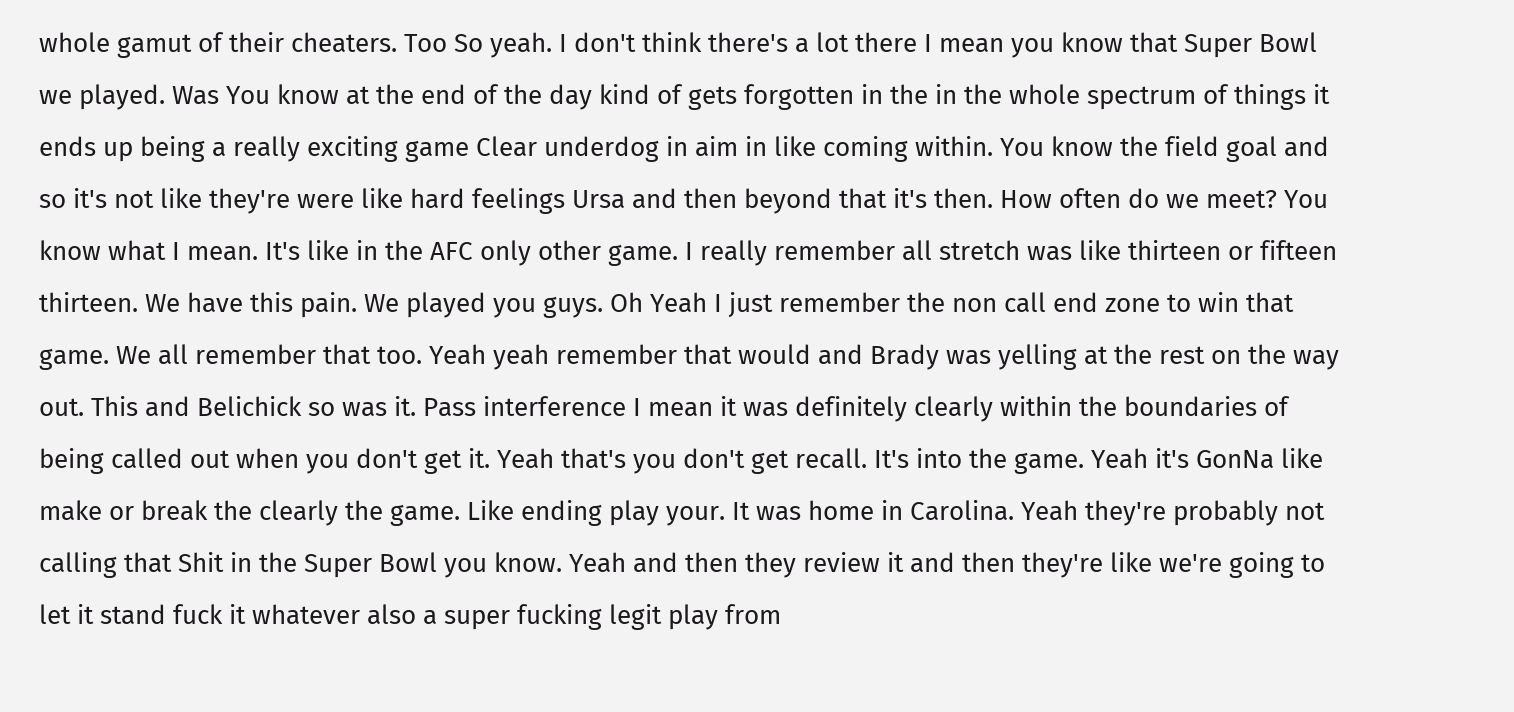whole gamut of their cheaters. Too So yeah. I don't think there's a lot there I mean you know that Super Bowl we played. Was You know at the end of the day kind of gets forgotten in the in the whole spectrum of things it ends up being a really exciting game Clear underdog in aim in like coming within. You know the field goal and so it's not like they're were like hard feelings Ursa and then beyond that it's then. How often do we meet? You know what I mean. It's like in the AFC only other game. I really remember all stretch was like thirteen or fifteen thirteen. We have this pain. We played you guys. Oh Yeah I just remember the non call end zone to win that game. We all remember that too. Yeah yeah remember that would and Brady was yelling at the rest on the way out. This and Belichick so was it. Pass interference I mean it was definitely clearly within the boundaries of being called out when you don't get it. Yeah that's you don't get recall. It's into the game. Yeah it's GonNa like make or break the clearly the game. Like ending play your. It was home in Carolina. Yeah they're probably not calling that Shit in the Super Bowl you know. Yeah and then they review it and then they're like we're going to let it stand fuck it whatever also a super fucking legit play from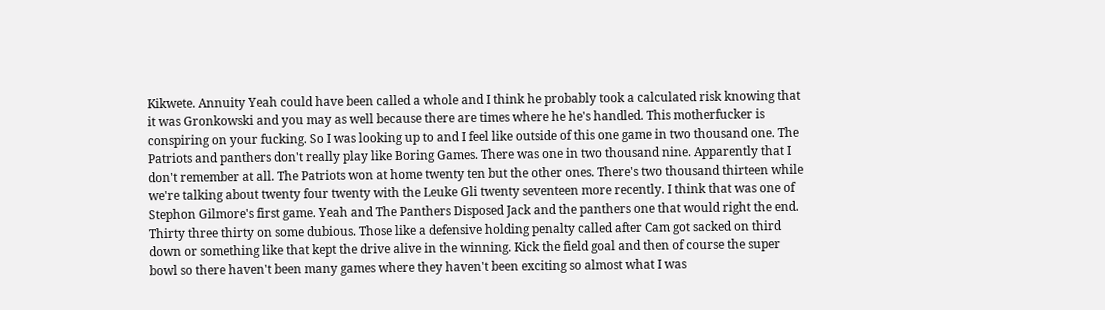Kikwete. Annuity Yeah could have been called a whole and I think he probably took a calculated risk knowing that it was Gronkowski and you may as well because there are times where he he's handled. This motherfucker is conspiring on your fucking. So I was looking up to and I feel like outside of this one game in two thousand one. The Patriots and panthers don't really play like Boring Games. There was one in two thousand nine. Apparently that I don't remember at all. The Patriots won at home twenty ten but the other ones. There's two thousand thirteen while we're talking about twenty four twenty with the Leuke Gli twenty seventeen more recently. I think that was one of Stephon Gilmore's first game. Yeah and The Panthers Disposed Jack and the panthers one that would right the end. Thirty three thirty on some dubious. Those like a defensive holding penalty called after Cam got sacked on third down or something like that kept the drive alive in the winning. Kick the field goal and then of course the super bowl so there haven't been many games where they haven't been exciting so almost what I was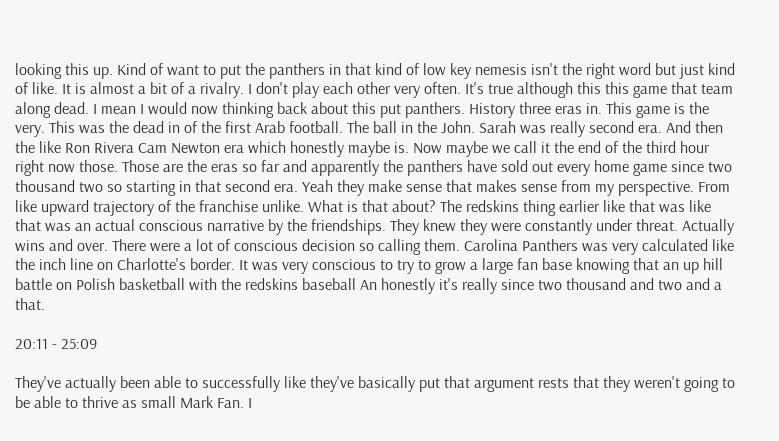looking this up. Kind of want to put the panthers in that kind of low key nemesis isn't the right word but just kind of like. It is almost a bit of a rivalry. I don't play each other very often. It's true although this this game that team along dead. I mean I would now thinking back about this put panthers. History three eras in. This game is the very. This was the dead in of the first Arab football. The ball in the John. Sarah was really second era. And then the like Ron Rivera Cam Newton era which honestly maybe is. Now maybe we call it the end of the third hour right now those. Those are the eras so far and apparently the panthers have sold out every home game since two thousand two so starting in that second era. Yeah they make sense that makes sense from my perspective. From like upward trajectory of the franchise unlike. What is that about? The redskins thing earlier like that was like that was an actual conscious narrative by the friendships. They knew they were constantly under threat. Actually wins and over. There were a lot of conscious decision so calling them. Carolina Panthers was very calculated like the inch line on Charlotte's border. It was very conscious to try to grow a large fan base knowing that an up hill battle on Polish basketball with the redskins baseball An honestly it's really since two thousand and two and a that.

20:11 - 25:09

They've actually been able to successfully like they've basically put that argument rests that they weren't going to be able to thrive as small Mark Fan. I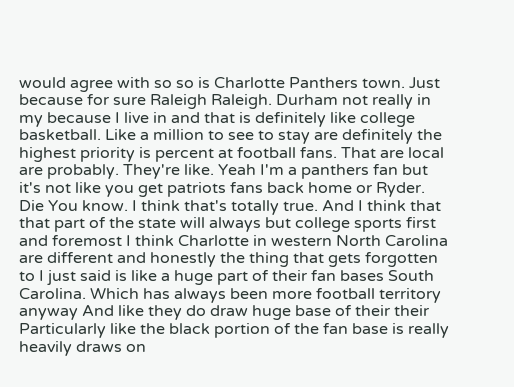would agree with so so is Charlotte Panthers town. Just because for sure Raleigh Raleigh. Durham not really in my because I live in and that is definitely like college basketball. Like a million to see to stay are definitely the highest priority is percent at football fans. That are local are probably. They're like. Yeah I'm a panthers fan but it's not like you get patriots fans back home or Ryder. Die You know. I think that's totally true. And I think that that part of the state will always but college sports first and foremost I think Charlotte in western North Carolina are different and honestly the thing that gets forgotten to I just said is like a huge part of their fan bases South Carolina. Which has always been more football territory anyway And like they do draw huge base of their their Particularly like the black portion of the fan base is really heavily draws on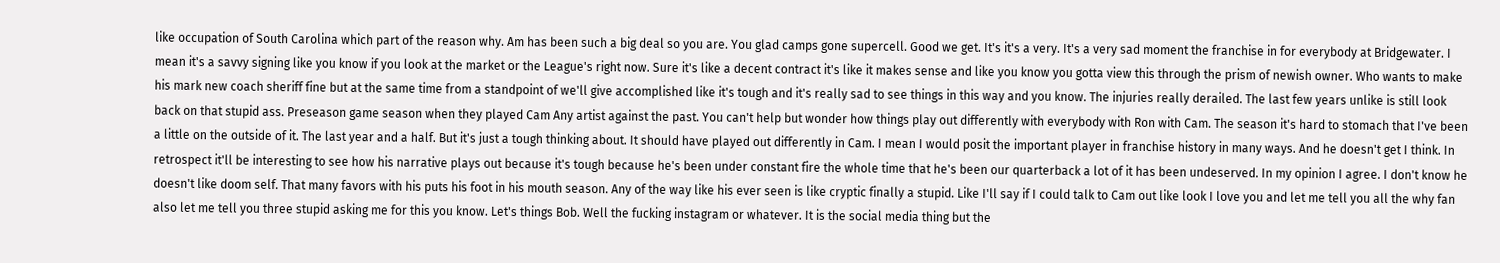like occupation of South Carolina which part of the reason why. Am has been such a big deal so you are. You glad camps gone supercell. Good we get. It's it's a very. It's a very sad moment the franchise in for everybody at Bridgewater. I mean it's a savvy signing like you know if you look at the market or the League's right now. Sure it's like a decent contract it's like it makes sense and like you know you gotta view this through the prism of newish owner. Who wants to make his mark new coach sheriff fine but at the same time from a standpoint of we'll give accomplished like it's tough and it's really sad to see things in this way and you know. The injuries really derailed. The last few years unlike is still look back on that stupid ass. Preseason game season when they played Cam Any artist against the past. You can't help but wonder how things play out differently with everybody with Ron with Cam. The season it's hard to stomach that I've been a little on the outside of it. The last year and a half. But it's just a tough thinking about. It should have played out differently in Cam. I mean I would posit the important player in franchise history in many ways. And he doesn't get I think. In retrospect it'll be interesting to see how his narrative plays out because it's tough because he's been under constant fire the whole time that he's been our quarterback a lot of it has been undeserved. In my opinion I agree. I don't know he doesn't like doom self. That many favors with his puts his foot in his mouth season. Any of the way like his ever seen is like cryptic finally a stupid. Like I'll say if I could talk to Cam out like look I love you and let me tell you all the why fan also let me tell you three stupid asking me for this you know. Let's things Bob. Well the fucking instagram or whatever. It is the social media thing but the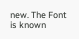new. The Font is known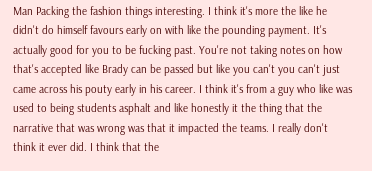Man Packing the fashion things interesting. I think it's more the like he didn't do himself favours early on with like the pounding payment. It's actually good for you to be fucking past. You're not taking notes on how that's accepted like Brady can be passed but like you can't you can't just came across his pouty early in his career. I think it's from a guy who like was used to being students asphalt and like honestly it the thing that the narrative that was wrong was that it impacted the teams. I really don't think it ever did. I think that the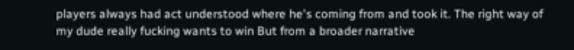players always had act understood where he's coming from and took it. The right way of my dude really fucking wants to win But from a broader narrative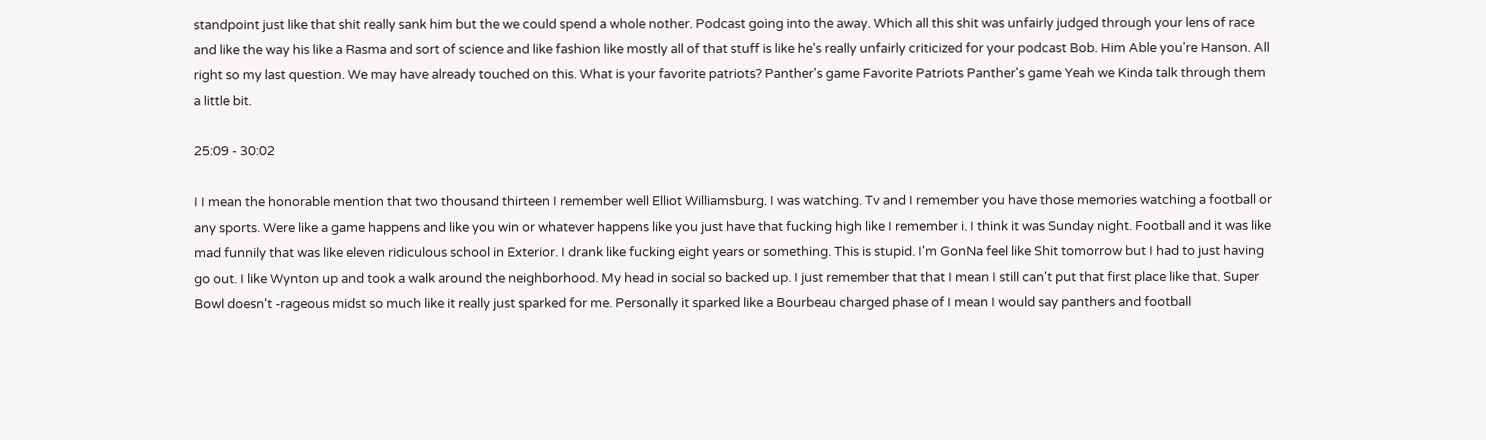standpoint just like that shit really sank him but the we could spend a whole nother. Podcast going into the away. Which all this shit was unfairly judged through your lens of race and like the way his like a Rasma and sort of science and like fashion like mostly all of that stuff is like he's really unfairly criticized for your podcast Bob. Him Able you're Hanson. All right so my last question. We may have already touched on this. What is your favorite patriots? Panther's game Favorite Patriots Panther's game Yeah we Kinda talk through them a little bit.

25:09 - 30:02

I I mean the honorable mention that two thousand thirteen I remember well Elliot Williamsburg. I was watching. Tv and I remember you have those memories watching a football or any sports. Were like a game happens and like you win or whatever happens like you just have that fucking high like I remember i. I think it was Sunday night. Football and it was like mad funnily that was like eleven ridiculous school in Exterior. I drank like fucking eight years or something. This is stupid. I'm GonNa feel like Shit tomorrow but I had to just having go out. I like Wynton up and took a walk around the neighborhood. My head in social so backed up. I just remember that that I mean I still can't put that first place like that. Super Bowl doesn't -rageous midst so much like it really just sparked for me. Personally it sparked like a Bourbeau charged phase of I mean I would say panthers and football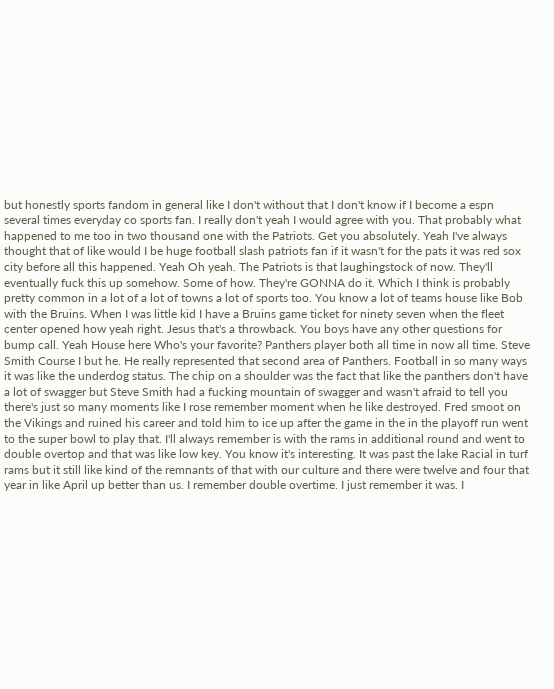but honestly sports fandom in general like I don't without that I don't know if I become a espn several times everyday co sports fan. I really don't yeah I would agree with you. That probably what happened to me too in two thousand one with the Patriots. Get you absolutely. Yeah I've always thought that of like would I be huge football slash patriots fan if it wasn't for the pats it was red sox city before all this happened. Yeah Oh yeah. The Patriots is that laughingstock of now. They'll eventually fuck this up somehow. Some of how. They're GONNA do it. Which I think is probably pretty common in a lot of a lot of towns a lot of sports too. You know a lot of teams house like Bob with the Bruins. When I was little kid I have a Bruins game ticket for ninety seven when the fleet center opened how yeah right. Jesus that's a throwback. You boys have any other questions for bump call. Yeah House here Who's your favorite? Panthers player both all time in now all time. Steve Smith Course I but he. He really represented that second area of Panthers. Football in so many ways it was like the underdog status. The chip on a shoulder was the fact that like the panthers don't have a lot of swagger but Steve Smith had a fucking mountain of swagger and wasn't afraid to tell you there's just so many moments like I rose remember moment when he like destroyed. Fred smoot on the Vikings and ruined his career and told him to ice up after the game in the in the playoff run went to the super bowl to play that. I'll always remember is with the rams in additional round and went to double overtop and that was like low key. You know it's interesting. It was past the lake Racial in turf rams but it still like kind of the remnants of that with our culture and there were twelve and four that year in like April up better than us. I remember double overtime. I just remember it was. I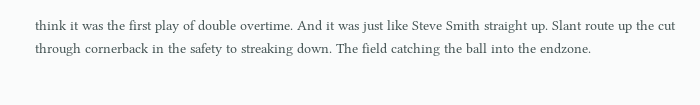think it was the first play of double overtime. And it was just like Steve Smith straight up. Slant route up the cut through cornerback in the safety to streaking down. The field catching the ball into the endzone.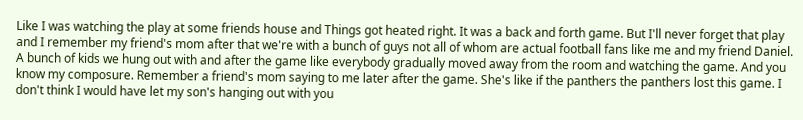Like I was watching the play at some friends house and Things got heated right. It was a back and forth game. But I'll never forget that play and I remember my friend's mom after that we're with a bunch of guys not all of whom are actual football fans like me and my friend Daniel. A bunch of kids we hung out with and after the game like everybody gradually moved away from the room and watching the game. And you know my composure. Remember a friend's mom saying to me later after the game. She's like if the panthers the panthers lost this game. I don't think I would have let my son's hanging out with you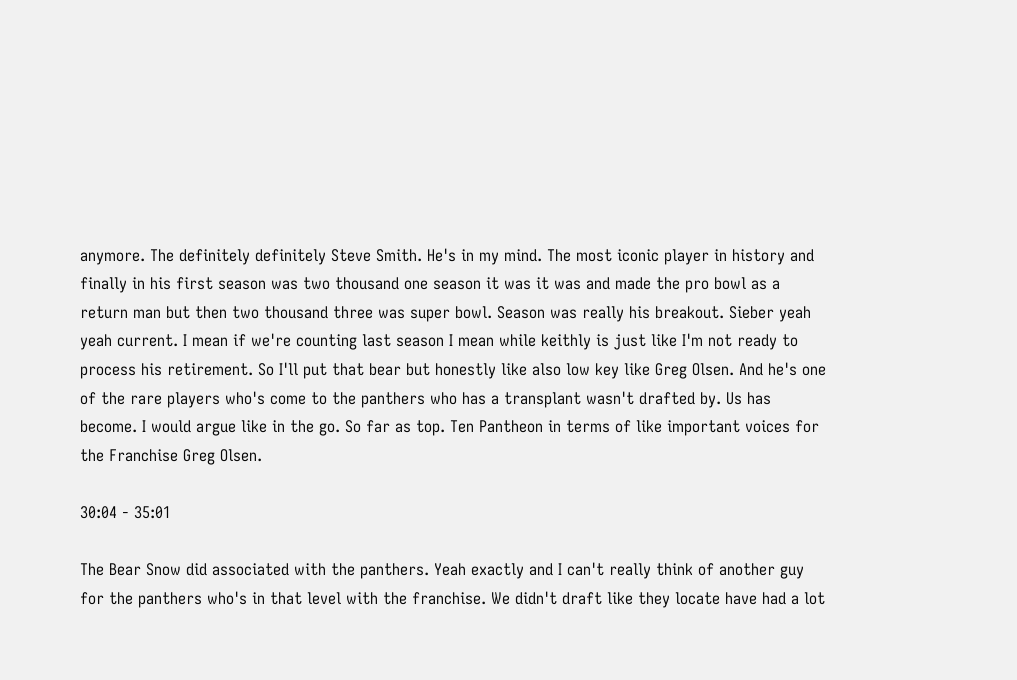anymore. The definitely definitely Steve Smith. He's in my mind. The most iconic player in history and finally in his first season was two thousand one season it was it was and made the pro bowl as a return man but then two thousand three was super bowl. Season was really his breakout. Sieber yeah yeah current. I mean if we're counting last season I mean while keithly is just like I'm not ready to process his retirement. So I'll put that bear but honestly like also low key like Greg Olsen. And he's one of the rare players who's come to the panthers who has a transplant wasn't drafted by. Us has become. I would argue like in the go. So far as top. Ten Pantheon in terms of like important voices for the Franchise Greg Olsen.

30:04 - 35:01

The Bear Snow did associated with the panthers. Yeah exactly and I can't really think of another guy for the panthers who's in that level with the franchise. We didn't draft like they locate have had a lot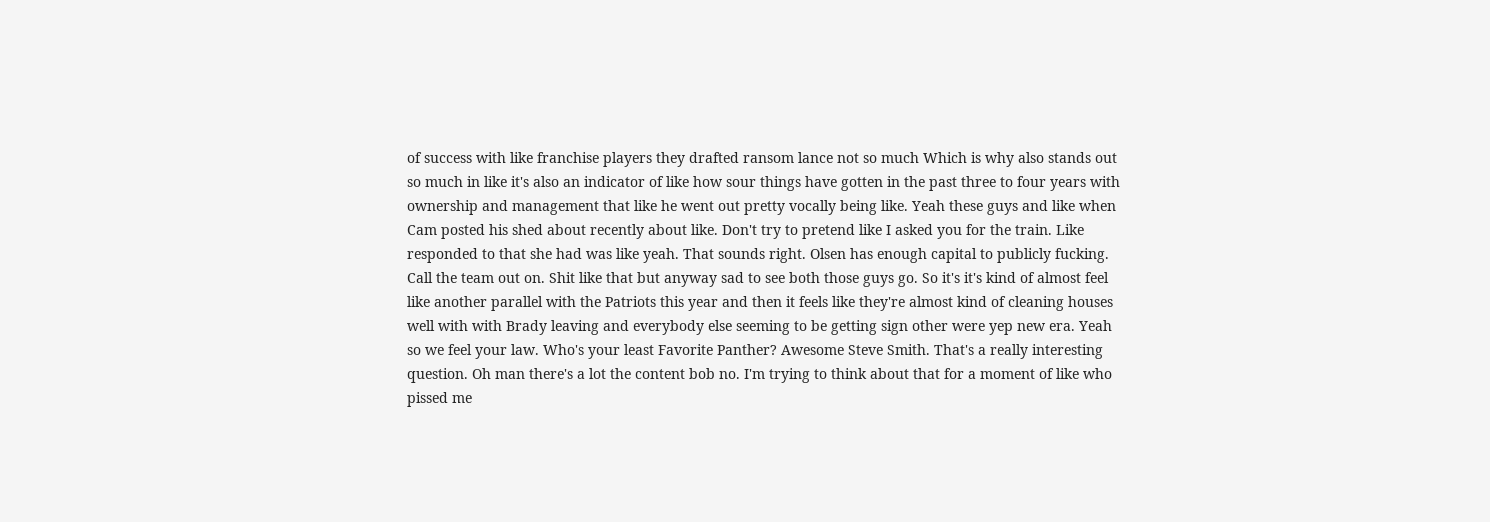of success with like franchise players they drafted ransom lance not so much Which is why also stands out so much in like it's also an indicator of like how sour things have gotten in the past three to four years with ownership and management that like he went out pretty vocally being like. Yeah these guys and like when Cam posted his shed about recently about like. Don't try to pretend like I asked you for the train. Like responded to that she had was like yeah. That sounds right. Olsen has enough capital to publicly fucking. Call the team out on. Shit like that but anyway sad to see both those guys go. So it's it's kind of almost feel like another parallel with the Patriots this year and then it feels like they're almost kind of cleaning houses well with with Brady leaving and everybody else seeming to be getting sign other were yep new era. Yeah so we feel your law. Who's your least Favorite Panther? Awesome Steve Smith. That's a really interesting question. Oh man there's a lot the content bob no. I'm trying to think about that for a moment of like who pissed me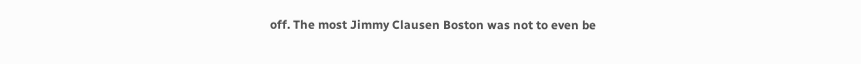off. The most Jimmy Clausen Boston was not to even be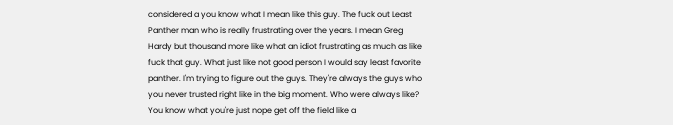considered a you know what I mean like this guy. The fuck out Least Panther man who is really frustrating over the years. I mean Greg Hardy but thousand more like what an idiot frustrating as much as like fuck that guy. What just like not good person I would say least favorite panther. I'm trying to figure out the guys. They're always the guys who you never trusted right like in the big moment. Who were always like? You know what you're just nope get off the field like a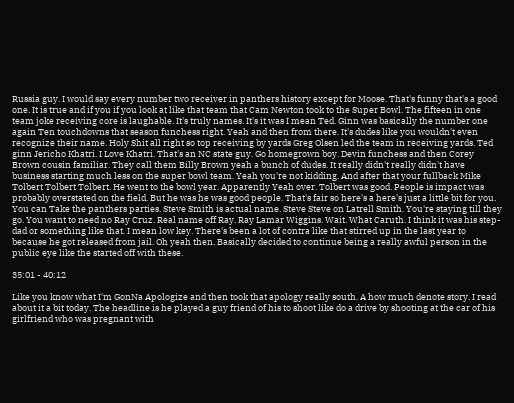Russia guy. I would say every number two receiver in panthers history except for Moose. That's funny that's a good one. It is true and if you if you look at like that team that Cam Newton took to the Super Bowl. The fifteen in one team joke receiving core is laughable. It's truly names. It's it was I mean Ted. Ginn was basically the number one again Ten touchdowns that season funchess right. Yeah and then from there. It's dudes like you wouldn't even recognize their name. Holy Shit all right so top receiving by yards Greg Olsen led the team in receiving yards. Ted ginn Jericho Khatri. I Love Khatri. That's an NC state guy. Go homegrown boy. Devin funchess and then Corey Brown cousin familiar. They call them Billy Brown yeah a bunch of dudes. It really didn't really didn't have business starting much less on the super bowl team. Yeah you're not kidding. And after that your fullback Mike Tolbert Tolbert Tolbert. He went to the bowl year. Apparently Yeah over. Tolbert was good. People is impact was probably overstated on the field. But he was he was good people. That's fair so here's a here's just a little bit for you. You can Take the panthers parties. Steve Smith is actual name. Steve Steve on Latrell Smith. You're staying till they go. You want to need no Ray Cruz. Real name off Ray. Ray Lamar Wiggins. Wait. What Caruth. I think it was his step-dad or something like that. I mean low key. There's been a lot of contra like that stirred up in the last year to because he got released from jail. Oh yeah then. Basically decided to continue being a really awful person in the public eye like the started off with these.

35:01 - 40:12

Like you know what I'm GonNa Apologize and then took that apology really south. A how much denote story. I read about it a bit today. The headline is he played a guy friend of his to shoot like do a drive by shooting at the car of his girlfriend who was pregnant with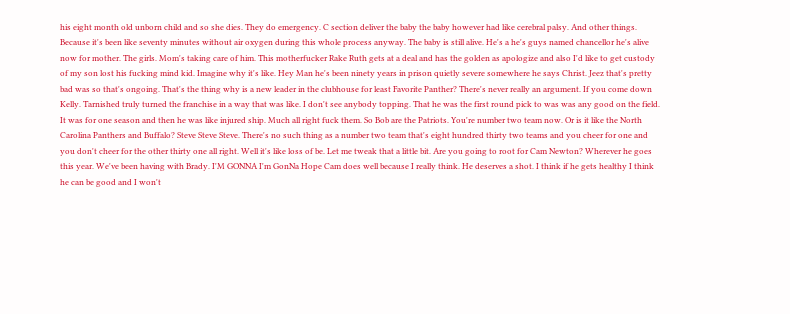his eight month old unborn child and so she dies. They do emergency. C section deliver the baby the baby however had like cerebral palsy. And other things. Because it's been like seventy minutes without air oxygen during this whole process anyway. The baby is still alive. He's a he's guys named chancellor he's alive now for mother. The girls. Mom's taking care of him. This motherfucker Rake Ruth gets at a deal and has the golden as apologize and also I'd like to get custody of my son lost his fucking mind kid. Imagine why it's like. Hey Man he's been ninety years in prison quietly severe somewhere he says Christ. Jeez that's pretty bad was so that's ongoing. That's the thing why is a new leader in the clubhouse for least Favorite Panther? There's never really an argument. If you come down Kelly. Tarnished truly turned the franchise in a way that was like. I don't see anybody topping. That he was the first round pick to was was any good on the field. It was for one season and then he was like injured ship. Much all right fuck them. So Bob are the Patriots. You're number two team now. Or is it like the North Carolina Panthers and Buffalo? Steve Steve Steve. There's no such thing as a number two team that's eight hundred thirty two teams and you cheer for one and you don't cheer for the other thirty one all right. Well it's like loss of be. Let me tweak that a little bit. Are you going to root for Cam Newton? Wherever he goes this year. We've been having with Brady. I'M GONNA I'm GonNa Hope Cam does well because I really think. He deserves a shot. I think if he gets healthy I think he can be good and I won't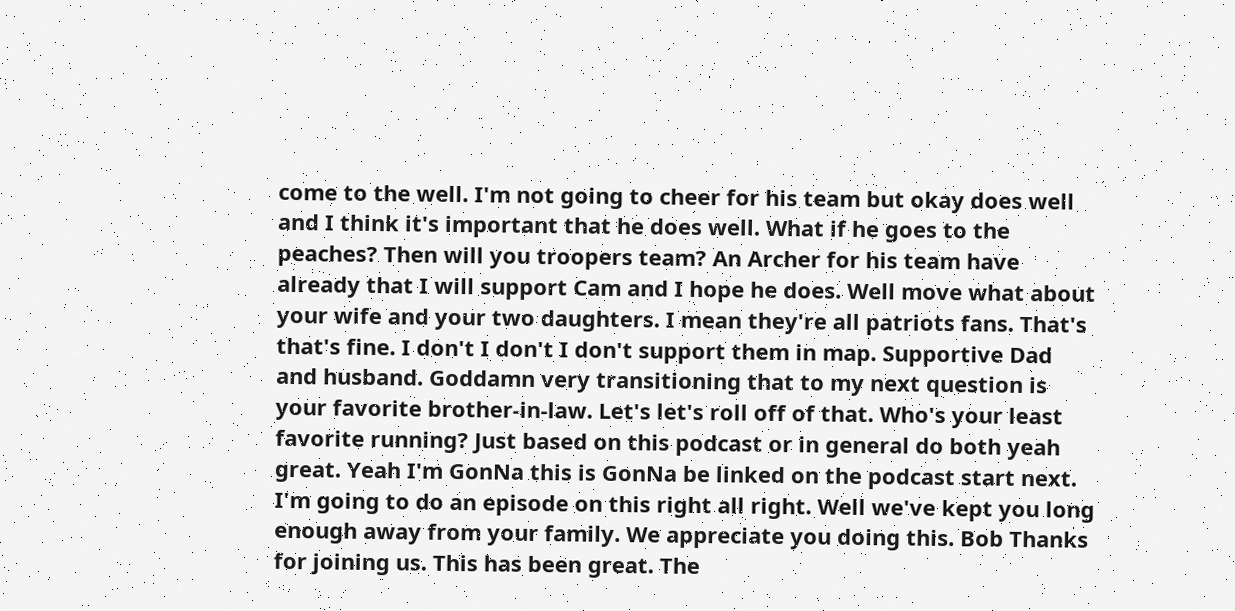come to the well. I'm not going to cheer for his team but okay does well and I think it's important that he does well. What if he goes to the peaches? Then will you troopers team? An Archer for his team have already that I will support Cam and I hope he does. Well move what about your wife and your two daughters. I mean they're all patriots fans. That's that's fine. I don't I don't I don't support them in map. Supportive Dad and husband. Goddamn very transitioning that to my next question is your favorite brother-in-law. Let's let's roll off of that. Who's your least favorite running? Just based on this podcast or in general do both yeah great. Yeah I'm GonNa this is GonNa be linked on the podcast start next. I'm going to do an episode on this right all right. Well we've kept you long enough away from your family. We appreciate you doing this. Bob Thanks for joining us. This has been great. The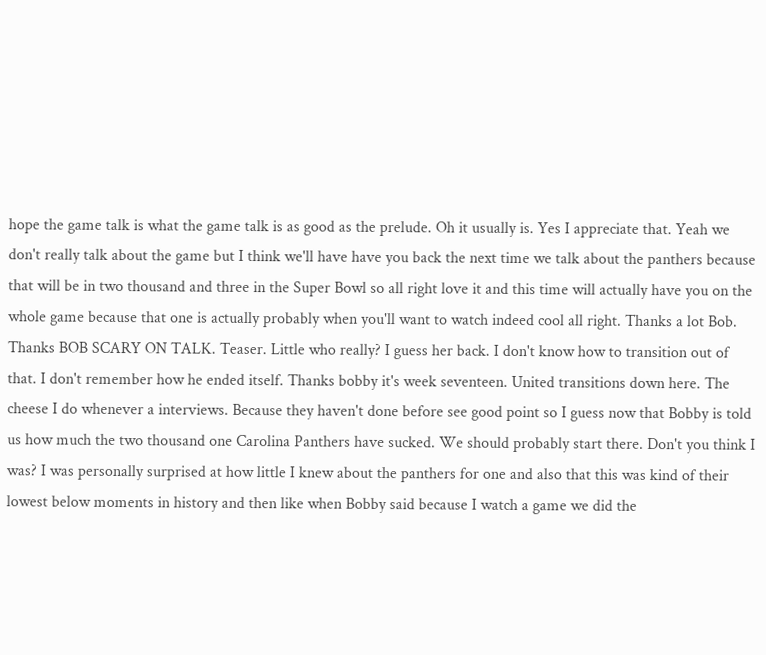hope the game talk is what the game talk is as good as the prelude. Oh it usually is. Yes I appreciate that. Yeah we don't really talk about the game but I think we'll have have you back the next time we talk about the panthers because that will be in two thousand and three in the Super Bowl so all right love it and this time will actually have you on the whole game because that one is actually probably when you'll want to watch indeed cool all right. Thanks a lot Bob. Thanks BOB SCARY ON TALK. Teaser. Little who really? I guess her back. I don't know how to transition out of that. I don't remember how he ended itself. Thanks bobby it's week seventeen. United transitions down here. The cheese I do whenever a interviews. Because they haven't done before see good point so I guess now that Bobby is told us how much the two thousand one Carolina Panthers have sucked. We should probably start there. Don't you think I was? I was personally surprised at how little I knew about the panthers for one and also that this was kind of their lowest below moments in history and then like when Bobby said because I watch a game we did the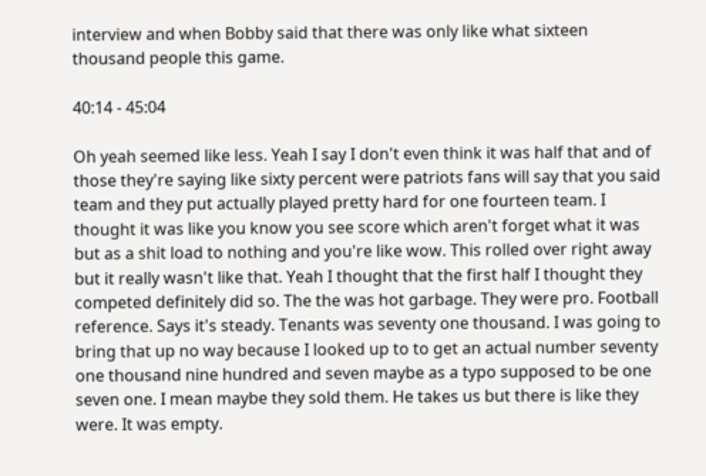interview and when Bobby said that there was only like what sixteen thousand people this game.

40:14 - 45:04

Oh yeah seemed like less. Yeah I say I don't even think it was half that and of those they're saying like sixty percent were patriots fans will say that you said team and they put actually played pretty hard for one fourteen team. I thought it was like you know you see score which aren't forget what it was but as a shit load to nothing and you're like wow. This rolled over right away but it really wasn't like that. Yeah I thought that the first half I thought they competed definitely did so. The the was hot garbage. They were pro. Football reference. Says it's steady. Tenants was seventy one thousand. I was going to bring that up no way because I looked up to to get an actual number seventy one thousand nine hundred and seven maybe as a typo supposed to be one seven one. I mean maybe they sold them. He takes us but there is like they were. It was empty.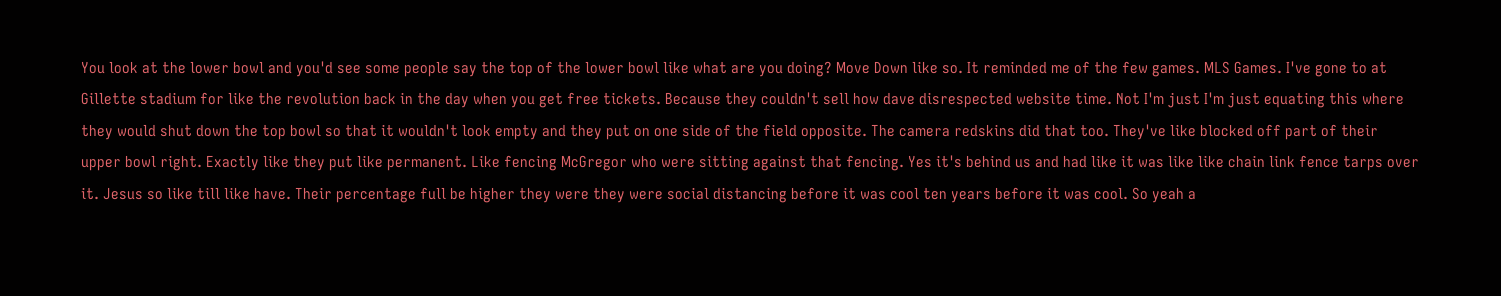You look at the lower bowl and you'd see some people say the top of the lower bowl like what are you doing? Move Down like so. It reminded me of the few games. MLS Games. I've gone to at Gillette stadium for like the revolution back in the day when you get free tickets. Because they couldn't sell how dave disrespected website time. Not I'm just I'm just equating this where they would shut down the top bowl so that it wouldn't look empty and they put on one side of the field opposite. The camera redskins did that too. They've like blocked off part of their upper bowl right. Exactly like they put like permanent. Like fencing McGregor who were sitting against that fencing. Yes it's behind us and had like it was like like chain link fence tarps over it. Jesus so like till like have. Their percentage full be higher they were they were social distancing before it was cool ten years before it was cool. So yeah a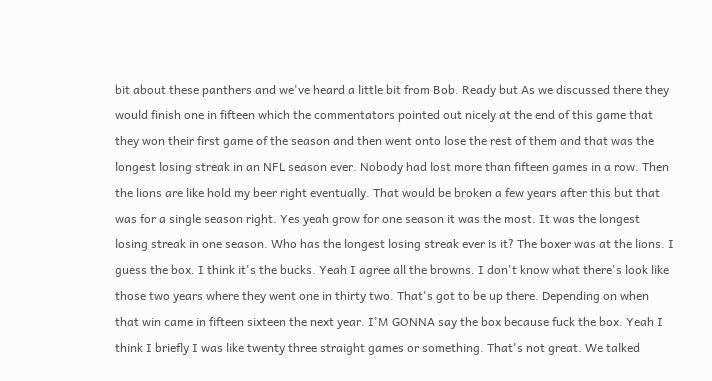bit about these panthers and we've heard a little bit from Bob. Ready but As we discussed there they would finish one in fifteen which the commentators pointed out nicely at the end of this game that they won their first game of the season and then went onto lose the rest of them and that was the longest losing streak in an NFL season ever. Nobody had lost more than fifteen games in a row. Then the lions are like hold my beer right eventually. That would be broken a few years after this but that was for a single season right. Yes yeah grow for one season it was the most. It was the longest losing streak in one season. Who has the longest losing streak ever is it? The boxer was at the lions. I guess the box. I think it's the bucks. Yeah I agree all the browns. I don't know what there's look like those two years where they went one in thirty two. That's got to be up there. Depending on when that win came in fifteen sixteen the next year. I'M GONNA say the box because fuck the box. Yeah I think I briefly I was like twenty three straight games or something. That's not great. We talked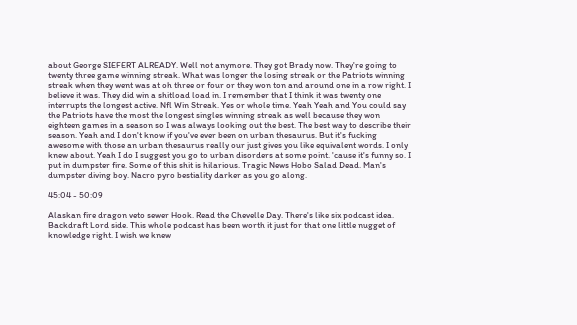about George SIEFERT ALREADY. Well not anymore. They got Brady now. They're going to twenty three game winning streak. What was longer the losing streak or the Patriots winning streak when they went was at oh three or four or they won ton and around one in a row right. I believe it was. They did win a shitload load in. I remember that I think it was twenty one interrupts the longest active. Nfl Win Streak. Yes or whole time. Yeah Yeah and You could say the Patriots have the most the longest singles winning streak as well because they won eighteen games in a season so I was always looking out the best. The best way to describe their season. Yeah and I don't know if you've ever been on urban thesaurus. But it's fucking awesome with those an urban thesaurus really our just gives you like equivalent words. I only knew about. Yeah I do I suggest you go to urban disorders at some point. 'cause it's funny so. I put in dumpster fire. Some of this shit is hilarious. Tragic News Hobo Salad Dead. Man's dumpster diving boy. Nacro pyro bestiality darker as you go along.

45:04 - 50:09

Alaskan fire dragon veto sewer Hook. Read the Chevelle Day. There's like six podcast idea. Backdraft Lord side. This whole podcast has been worth it just for that one little nugget of knowledge right. I wish we knew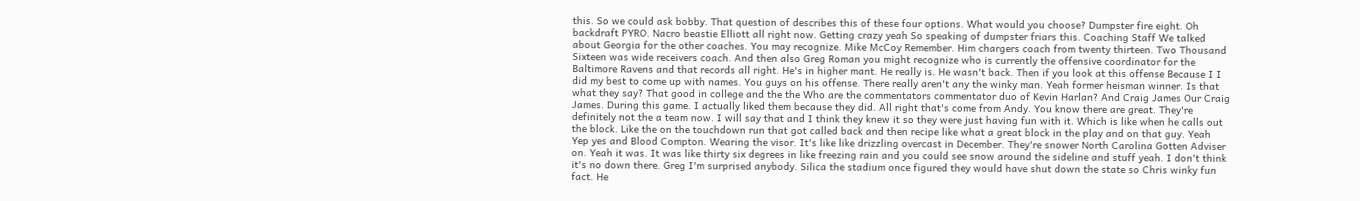this. So we could ask bobby. That question of describes this of these four options. What would you choose? Dumpster fire eight. Oh backdraft PYRO. Nacro beastie Elliott all right now. Getting crazy yeah So speaking of dumpster friars this. Coaching Staff We talked about Georgia for the other coaches. You may recognize. Mike McCoy Remember. Him chargers coach from twenty thirteen. Two Thousand Sixteen was wide receivers coach. And then also Greg Roman you might recognize who is currently the offensive coordinator for the Baltimore Ravens and that records all right. He's in higher mant. He really is. He wasn't back. Then if you look at this offense Because I I did my best to come up with names. You guys on his offense. There really aren't any the winky man. Yeah former heisman winner. Is that what they say? That good in college and the the Who are the commentators commentator duo of Kevin Harlan? And Craig James Our Craig James. During this game. I actually liked them because they did. All right that's come from Andy. You know there are great. They're definitely not the a team now. I will say that and I think they knew it so they were just having fun with it. Which is like when he calls out the block. Like the on the touchdown run that got called back and then recipe like what a great block in the play and on that guy. Yeah Yep yes and Blood Compton. Wearing the visor. It's like like drizzling overcast in December. They're snower North Carolina Gotten Adviser on. Yeah it was. It was like thirty six degrees in like freezing rain and you could see snow around the sideline and stuff yeah. I don't think it's no down there. Greg I'm surprised anybody. Silica the stadium once figured they would have shut down the state so Chris winky fun fact. He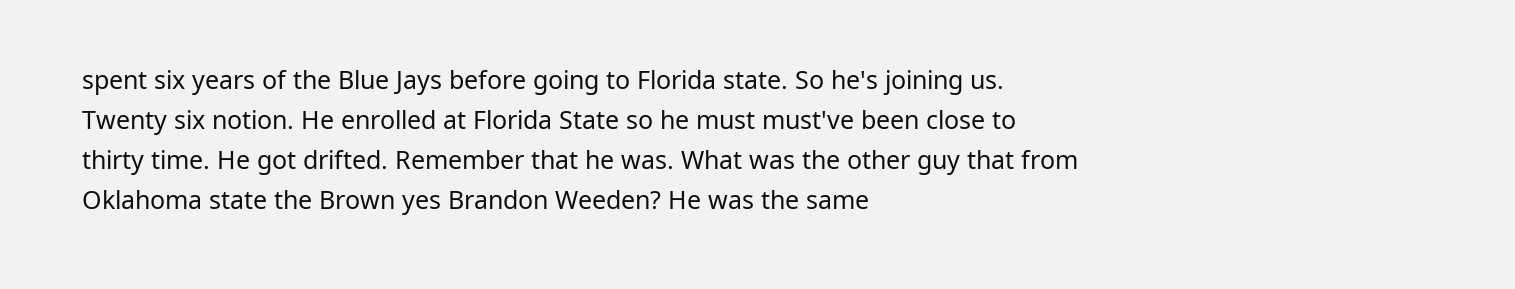spent six years of the Blue Jays before going to Florida state. So he's joining us. Twenty six notion. He enrolled at Florida State so he must must've been close to thirty time. He got drifted. Remember that he was. What was the other guy that from Oklahoma state the Brown yes Brandon Weeden? He was the same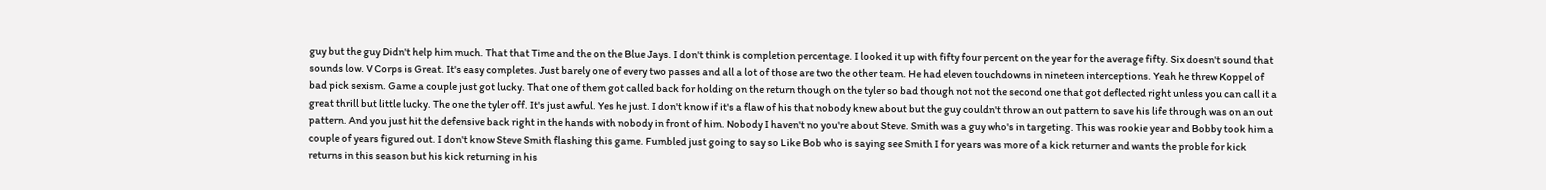guy but the guy Didn't help him much. That that Time and the on the Blue Jays. I don't think is completion percentage. I looked it up with fifty four percent on the year for the average fifty. Six doesn't sound that sounds low. V Corps is Great. It's easy completes. Just barely one of every two passes and all a lot of those are two the other team. He had eleven touchdowns in nineteen interceptions. Yeah he threw Koppel of bad pick sexism. Game a couple just got lucky. That one of them got called back for holding on the return though on the tyler so bad though not not the second one that got deflected right unless you can call it a great thrill but little lucky. The one the tyler off. It's just awful. Yes he just. I don't know if it's a flaw of his that nobody knew about but the guy couldn't throw an out pattern to save his life through was on an out pattern. And you just hit the defensive back right in the hands with nobody in front of him. Nobody I haven't no you're about Steve. Smith was a guy who's in targeting. This was rookie year and Bobby took him a couple of years figured out. I don't know Steve Smith flashing this game. Fumbled just going to say so Like Bob who is saying see Smith I for years was more of a kick returner and wants the proble for kick returns in this season but his kick returning in his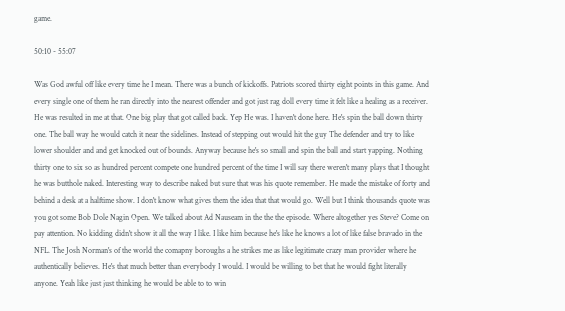game.

50:10 - 55:07

Was God awful off like every time he I mean. There was a bunch of kickoffs. Patriots scored thirty eight points in this game. And every single one of them he ran directly into the nearest offender and got just rag doll every time it felt like a healing as a receiver. He was resulted in me at that. One big play that got called back. Yep He was. I haven't done here. He's spin the ball down thirty one. The ball way he would catch it near the sidelines. Instead of stepping out would hit the guy The defender and try to like lower shoulder and and get knocked out of bounds. Anyway because he's so small and spin the ball and start yapping. Nothing thirty one to six so as hundred percent compete one hundred percent of the time I will say there weren't many plays that I thought he was butthole naked. Interesting way to describe naked but sure that was his quote remember. He made the mistake of forty and behind a desk at a halftime show. I don't know what gives them the idea that that would go. Well but I think thousands quote was you got some Bob Dole Nagin Open. We talked about Ad Nauseam in the the the episode. Where altogether yes Steve? Come on pay attention. No kidding didn't show it all the way I like. I like him because he's like he knows a lot of like false bravado in the NFL. The Josh Norman's of the world the comapny boroughs a he strikes me as like legitimate crazy man provider where he authentically believes. He's that much better than everybody I would. I would be willing to bet that he would fight literally anyone. Yeah like just just thinking he would be able to to win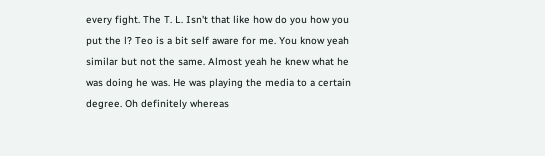every fight. The T. L. Isn't that like how do you how you put the l? Teo is a bit self aware for me. You know yeah similar but not the same. Almost yeah he knew what he was doing he was. He was playing the media to a certain degree. Oh definitely whereas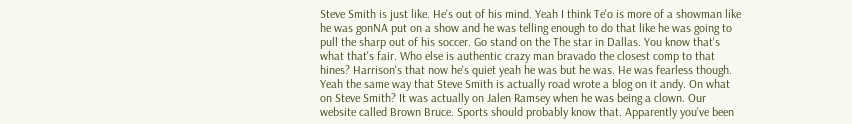Steve Smith is just like. He's out of his mind. Yeah I think Te'o is more of a showman like he was gonNA put on a show and he was telling enough to do that like he was going to pull the sharp out of his soccer. Go stand on the The star in Dallas. You know that's what that's fair. Who else is authentic crazy man bravado the closest comp to that hines? Harrison's that now he's quiet yeah he was but he was. He was fearless though. Yeah the same way that Steve Smith is actually road wrote a blog on it andy. On what on Steve Smith? It was actually on Jalen Ramsey when he was being a clown. Our website called Brown Bruce. Sports should probably know that. Apparently you've been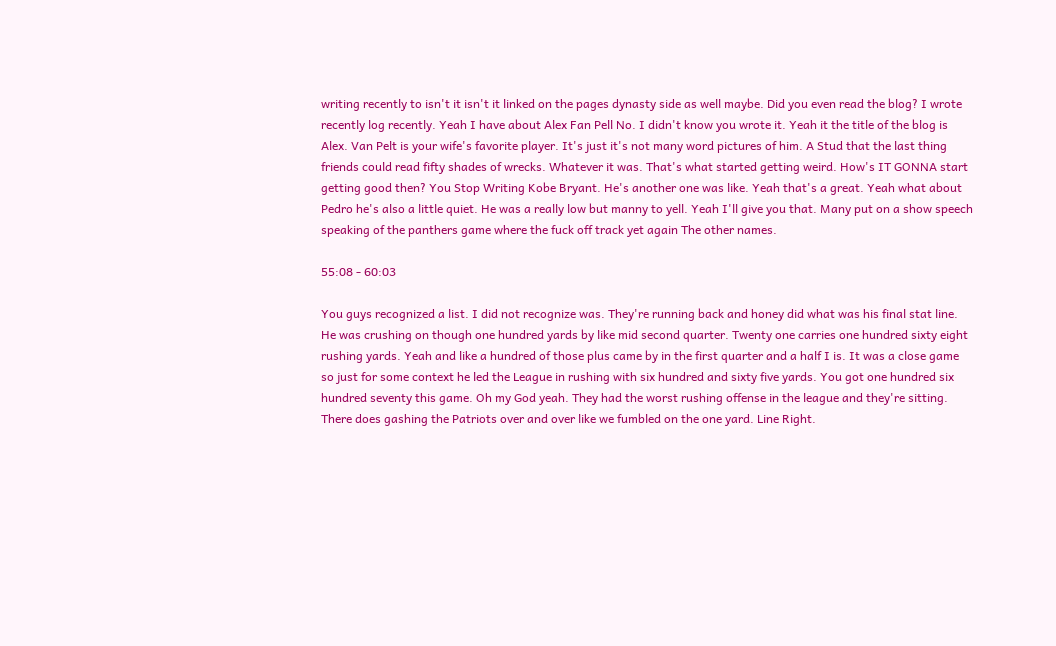writing recently to isn't it isn't it linked on the pages dynasty side as well maybe. Did you even read the blog? I wrote recently log recently. Yeah I have about Alex Fan Pell No. I didn't know you wrote it. Yeah it the title of the blog is Alex. Van Pelt is your wife's favorite player. It's just it's not many word pictures of him. A Stud that the last thing friends could read fifty shades of wrecks. Whatever it was. That's what started getting weird. How's IT GONNA start getting good then? You Stop Writing Kobe Bryant. He's another one was like. Yeah that's a great. Yeah what about Pedro he's also a little quiet. He was a really low but manny to yell. Yeah I'll give you that. Many put on a show speech speaking of the panthers game where the fuck off track yet again The other names.

55:08 - 60:03

You guys recognized a list. I did not recognize was. They're running back and honey did what was his final stat line. He was crushing on though one hundred yards by like mid second quarter. Twenty one carries one hundred sixty eight rushing yards. Yeah and like a hundred of those plus came by in the first quarter and a half I is. It was a close game so just for some context he led the League in rushing with six hundred and sixty five yards. You got one hundred six hundred seventy this game. Oh my God yeah. They had the worst rushing offense in the league and they're sitting. There does gashing the Patriots over and over like we fumbled on the one yard. Line Right.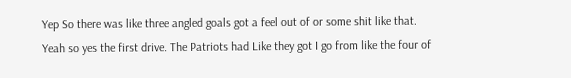Yep So there was like three angled goals got a feel out of or some shit like that. Yeah so yes the first drive. The Patriots had Like they got I go from like the four of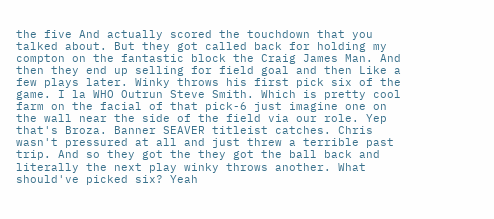the five And actually scored the touchdown that you talked about. But they got called back for holding my compton on the fantastic block the Craig James Man. And then they end up selling for field goal and then Like a few plays later. Winky throws his first pick six of the game. I la WHO Outrun Steve Smith. Which is pretty cool farm on the facial of that pick-6 just imagine one on the wall near the side of the field via our role. Yep that's Broza. Banner SEAVER titleist catches. Chris wasn't pressured at all and just threw a terrible past trip. And so they got the they got the ball back and literally the next play winky throws another. What should've picked six? Yeah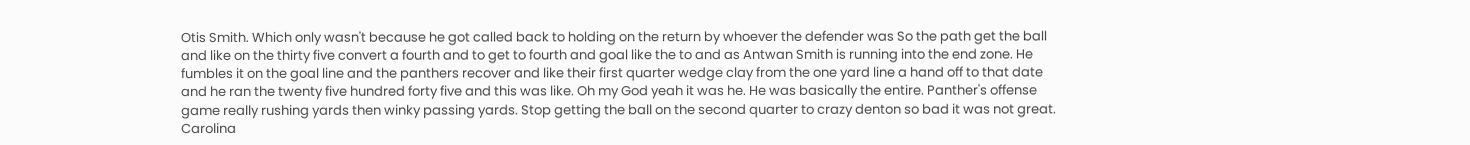Otis Smith. Which only wasn't because he got called back to holding on the return by whoever the defender was So the path get the ball and like on the thirty five convert a fourth and to get to fourth and goal like the to and as Antwan Smith is running into the end zone. He fumbles it on the goal line and the panthers recover and like their first quarter wedge clay from the one yard line a hand off to that date and he ran the twenty five hundred forty five and this was like. Oh my God yeah it was he. He was basically the entire. Panther's offense game really rushing yards then winky passing yards. Stop getting the ball on the second quarter to crazy denton so bad it was not great. Carolina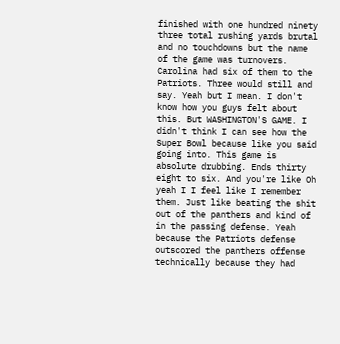finished with one hundred ninety three total rushing yards brutal and no touchdowns but the name of the game was turnovers. Carolina had six of them to the Patriots. Three would still and say. Yeah but I mean. I don't know how you guys felt about this. But WASHINGTON'S GAME. I didn't think I can see how the Super Bowl because like you said going into. This game is absolute drubbing. Ends thirty eight to six. And you're like Oh yeah I I feel like I remember them. Just like beating the shit out of the panthers and kind of in the passing defense. Yeah because the Patriots defense outscored the panthers offense technically because they had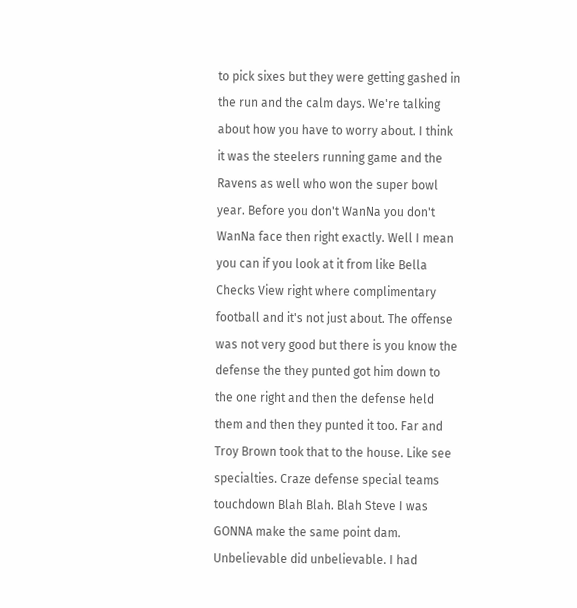to pick sixes but they were getting gashed in the run and the calm days. We're talking about how you have to worry about. I think it was the steelers running game and the Ravens as well who won the super bowl year. Before you don't WanNa you don't WanNa face then right exactly. Well I mean you can if you look at it from like Bella Checks View right where complimentary football and it's not just about. The offense was not very good but there is you know the defense the they punted got him down to the one right and then the defense held them and then they punted it too. Far and Troy Brown took that to the house. Like see specialties. Craze defense special teams touchdown Blah Blah. Blah Steve I was GONNA make the same point dam. Unbelievable did unbelievable. I had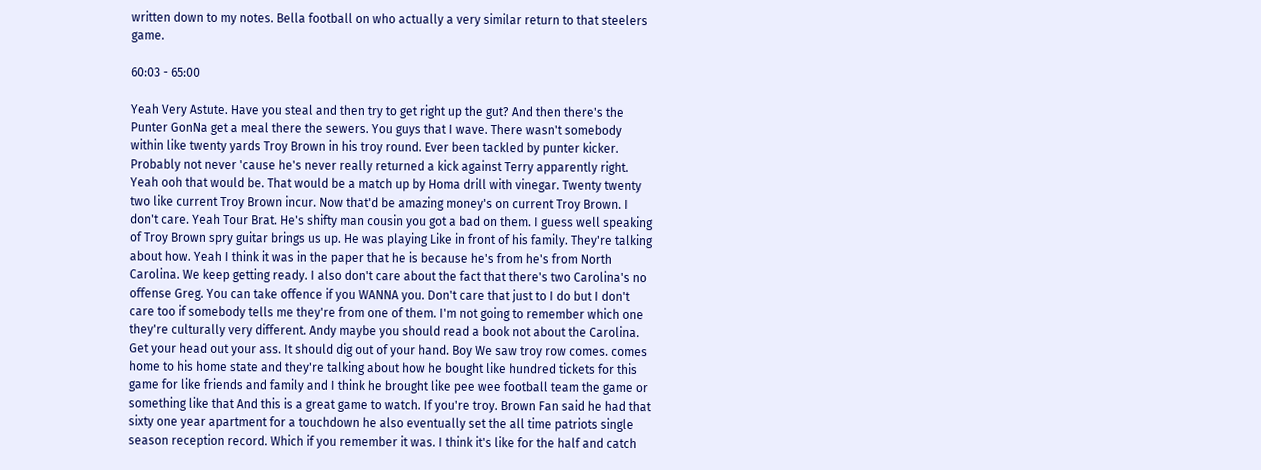written down to my notes. Bella football on who actually a very similar return to that steelers game.

60:03 - 65:00

Yeah Very Astute. Have you steal and then try to get right up the gut? And then there's the Punter GonNa get a meal there the sewers. You guys that I wave. There wasn't somebody within like twenty yards Troy Brown in his troy round. Ever been tackled by punter kicker. Probably not never 'cause he's never really returned a kick against Terry apparently right. Yeah ooh that would be. That would be a match up by Homa drill with vinegar. Twenty twenty two like current Troy Brown incur. Now that'd be amazing money's on current Troy Brown. I don't care. Yeah Tour Brat. He's shifty man cousin you got a bad on them. I guess well speaking of Troy Brown spry guitar brings us up. He was playing Like in front of his family. They're talking about how. Yeah I think it was in the paper that he is because he's from he's from North Carolina. We keep getting ready. I also don't care about the fact that there's two Carolina's no offense Greg. You can take offence if you WANNA you. Don't care that just to I do but I don't care too if somebody tells me they're from one of them. I'm not going to remember which one they're culturally very different. Andy maybe you should read a book not about the Carolina. Get your head out your ass. It should dig out of your hand. Boy We saw troy row comes. comes home to his home state and they're talking about how he bought like hundred tickets for this game for like friends and family and I think he brought like pee wee football team the game or something like that And this is a great game to watch. If you're troy. Brown Fan said he had that sixty one year apartment for a touchdown he also eventually set the all time patriots single season reception record. Which if you remember it was. I think it's like for the half and catch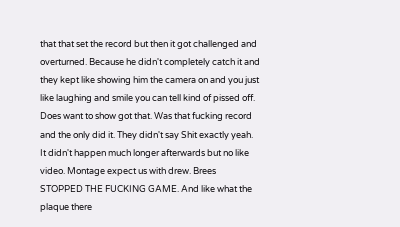that that set the record but then it got challenged and overturned. Because he didn't completely catch it and they kept like showing him the camera on and you just like laughing and smile you can tell kind of pissed off. Does want to show got that. Was that fucking record and the only did it. They didn't say Shit exactly yeah. It didn't happen much longer afterwards but no like video. Montage expect us with drew. Brees STOPPED THE FUCKING GAME. And like what the plaque there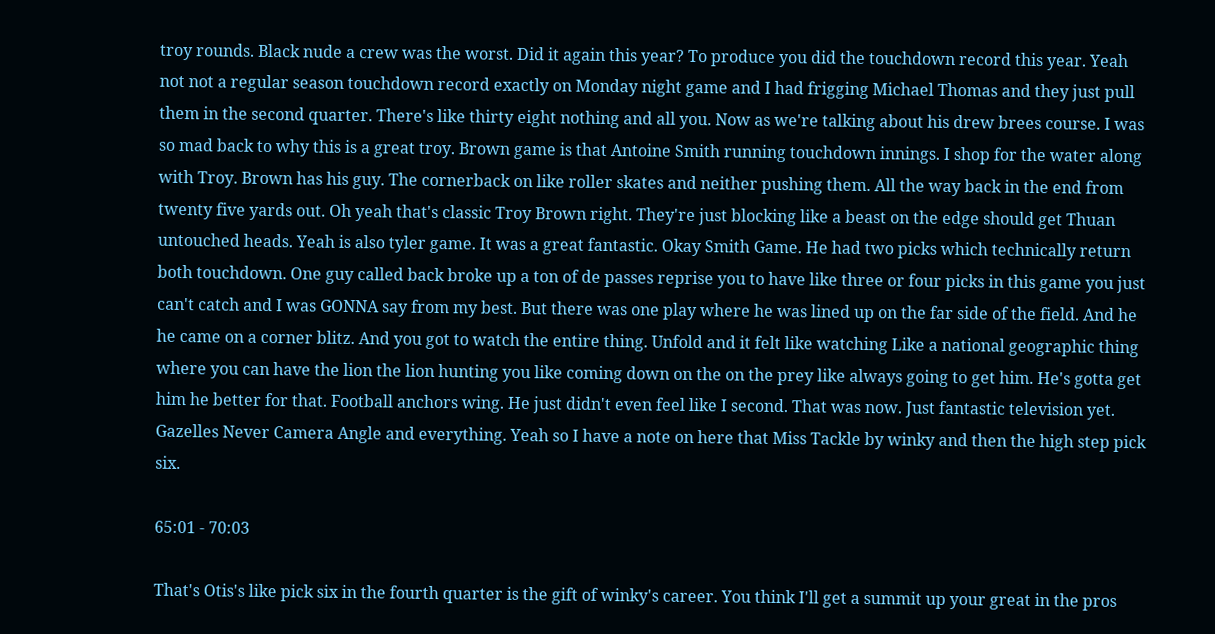troy rounds. Black nude a crew was the worst. Did it again this year? To produce you did the touchdown record this year. Yeah not not a regular season touchdown record exactly on Monday night game and I had frigging Michael Thomas and they just pull them in the second quarter. There's like thirty eight nothing and all you. Now as we're talking about his drew brees course. I was so mad back to why this is a great troy. Brown game is that Antoine Smith running touchdown innings. I shop for the water along with Troy. Brown has his guy. The cornerback on like roller skates and neither pushing them. All the way back in the end from twenty five yards out. Oh yeah that's classic Troy Brown right. They're just blocking like a beast on the edge should get Thuan untouched heads. Yeah is also tyler game. It was a great fantastic. Okay Smith Game. He had two picks which technically return both touchdown. One guy called back broke up a ton of de passes reprise you to have like three or four picks in this game you just can't catch and I was GONNA say from my best. But there was one play where he was lined up on the far side of the field. And he he came on a corner blitz. And you got to watch the entire thing. Unfold and it felt like watching Like a national geographic thing where you can have the lion the lion hunting you like coming down on the on the prey like always going to get him. He's gotta get him he better for that. Football anchors wing. He just didn't even feel like I second. That was now. Just fantastic television yet. Gazelles Never Camera Angle and everything. Yeah so I have a note on here that Miss Tackle by winky and then the high step pick six.

65:01 - 70:03

That's Otis's like pick six in the fourth quarter is the gift of winky's career. You think I'll get a summit up your great in the pros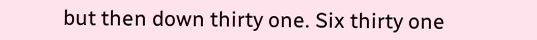but then down thirty one. Six thirty one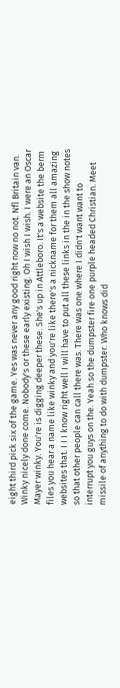eight third pick six of the game. Yes was never any good right now no not. Nfl Britain van. Winky nicely done come. Nobody's or these early existing. Oh I wish I wish. I were an Oscar Mayer winky. You're is digging deeper these. She's up in Attleboro. It's a website the berm files you hear a name like winky and you're like there's a nickname for them all amazing websites that. I I I know right well I will have to put all these links in the in the show notes so that other people can call there was. There was one where I didn't want want to interrupt you guys on the. Yeah so the dumpster fire one purple headed Christian. Meet missile of anything to do with dumpster. Who knows did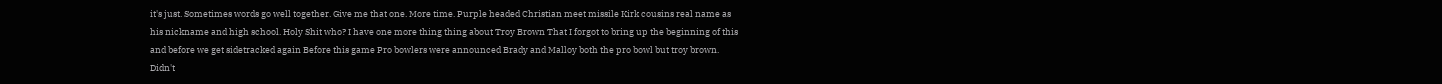it's just. Sometimes words go well together. Give me that one. More time. Purple headed Christian meet missile Kirk cousins real name as his nickname and high school. Holy Shit who? I have one more thing thing about Troy Brown That I forgot to bring up the beginning of this and before we get sidetracked again Before this game Pro bowlers were announced Brady and Malloy both the pro bowl but troy brown. Didn't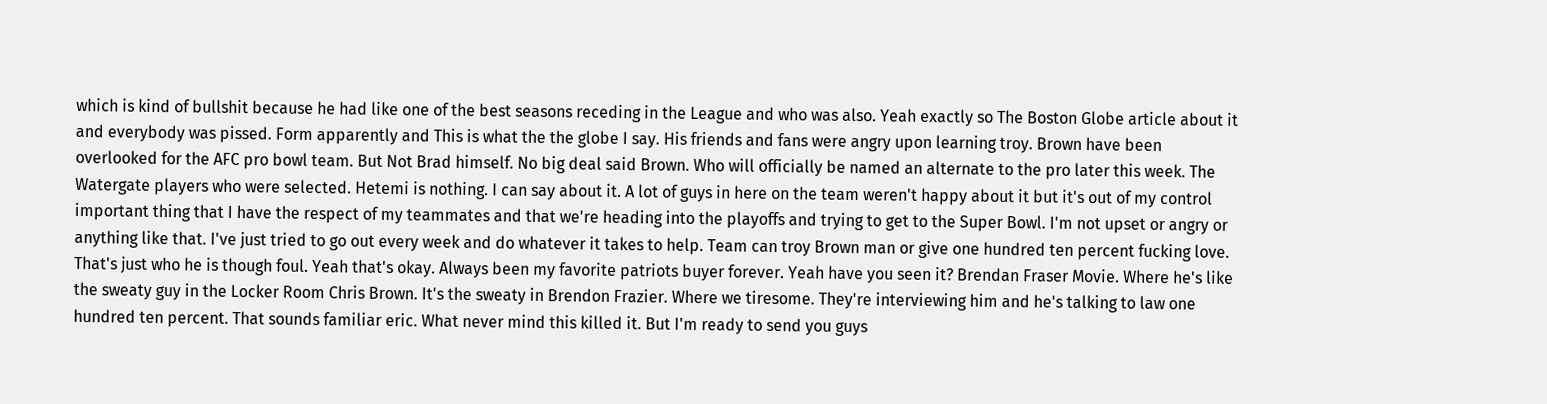which is kind of bullshit because he had like one of the best seasons receding in the League and who was also. Yeah exactly so The Boston Globe article about it and everybody was pissed. Form apparently and This is what the the globe I say. His friends and fans were angry upon learning troy. Brown have been overlooked for the AFC pro bowl team. But Not Brad himself. No big deal said Brown. Who will officially be named an alternate to the pro later this week. The Watergate players who were selected. Hetemi is nothing. I can say about it. A lot of guys in here on the team weren't happy about it but it's out of my control important thing that I have the respect of my teammates and that we're heading into the playoffs and trying to get to the Super Bowl. I'm not upset or angry or anything like that. I've just tried to go out every week and do whatever it takes to help. Team can troy Brown man or give one hundred ten percent fucking love. That's just who he is though foul. Yeah that's okay. Always been my favorite patriots buyer forever. Yeah have you seen it? Brendan Fraser Movie. Where he's like the sweaty guy in the Locker Room Chris Brown. It's the sweaty in Brendon Frazier. Where we tiresome. They're interviewing him and he's talking to law one hundred ten percent. That sounds familiar eric. What never mind this killed it. But I'm ready to send you guys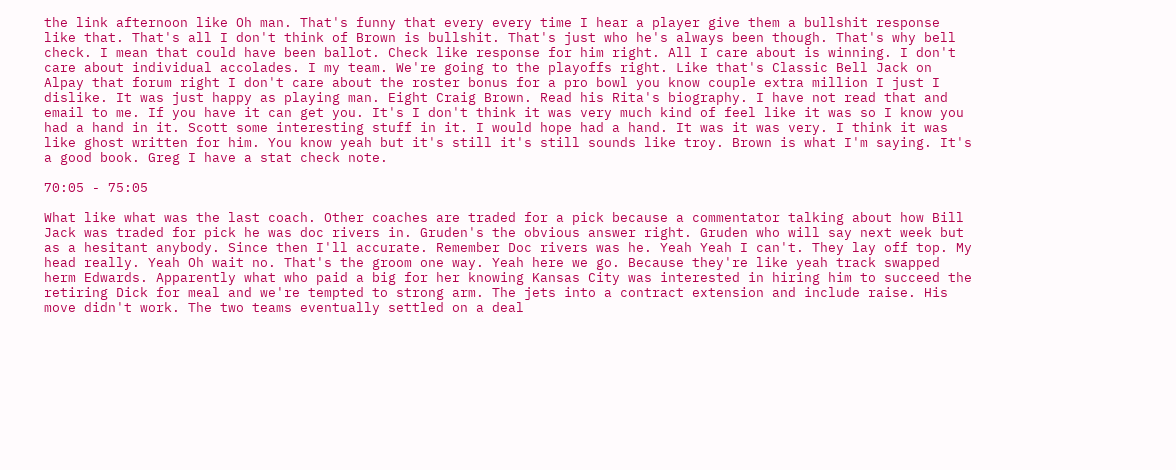the link afternoon like Oh man. That's funny that every every time I hear a player give them a bullshit response like that. That's all I don't think of Brown is bullshit. That's just who he's always been though. That's why bell check. I mean that could have been ballot. Check like response for him right. All I care about is winning. I don't care about individual accolades. I my team. We're going to the playoffs right. Like that's Classic Bell Jack on Alpay that forum right I don't care about the roster bonus for a pro bowl you know couple extra million I just I dislike. It was just happy as playing man. Eight Craig Brown. Read his Rita's biography. I have not read that and email to me. If you have it can get you. It's I don't think it was very much kind of feel like it was so I know you had a hand in it. Scott some interesting stuff in it. I would hope had a hand. It was it was very. I think it was like ghost written for him. You know yeah but it's still it's still sounds like troy. Brown is what I'm saying. It's a good book. Greg I have a stat check note.

70:05 - 75:05

What like what was the last coach. Other coaches are traded for a pick because a commentator talking about how Bill Jack was traded for pick he was doc rivers in. Gruden's the obvious answer right. Gruden who will say next week but as a hesitant anybody. Since then I'll accurate. Remember Doc rivers was he. Yeah Yeah I can't. They lay off top. My head really. Yeah Oh wait no. That's the groom one way. Yeah here we go. Because they're like yeah track swapped herm Edwards. Apparently what who paid a big for her knowing Kansas City was interested in hiring him to succeed the retiring Dick for meal and we're tempted to strong arm. The jets into a contract extension and include raise. His move didn't work. The two teams eventually settled on a deal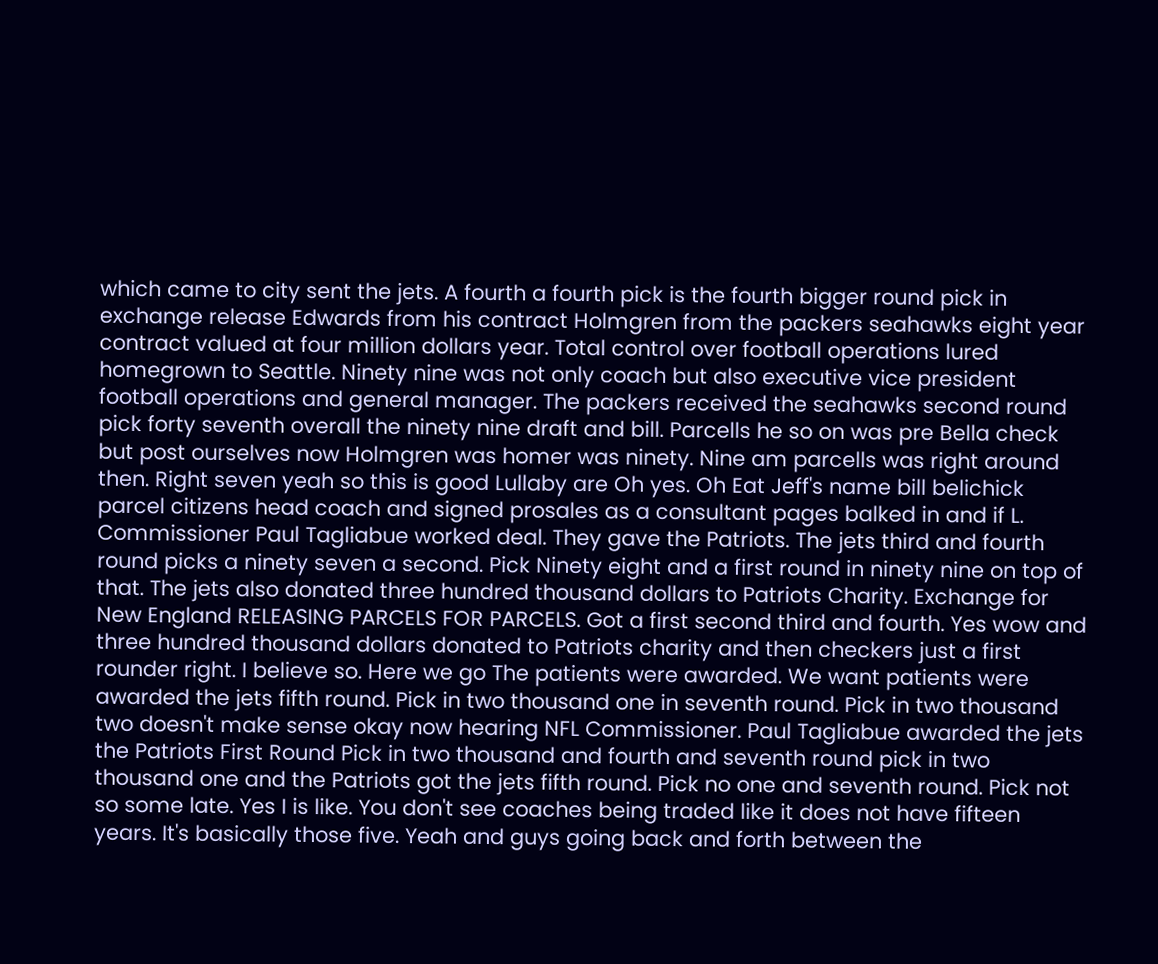which came to city sent the jets. A fourth a fourth pick is the fourth bigger round pick in exchange release Edwards from his contract Holmgren from the packers seahawks eight year contract valued at four million dollars year. Total control over football operations lured homegrown to Seattle. Ninety nine was not only coach but also executive vice president football operations and general manager. The packers received the seahawks second round pick forty seventh overall the ninety nine draft and bill. Parcells he so on was pre Bella check but post ourselves now Holmgren was homer was ninety. Nine am parcells was right around then. Right seven yeah so this is good Lullaby are Oh yes. Oh Eat Jeff's name bill belichick parcel citizens head coach and signed prosales as a consultant pages balked in and if L. Commissioner Paul Tagliabue worked deal. They gave the Patriots. The jets third and fourth round picks a ninety seven a second. Pick Ninety eight and a first round in ninety nine on top of that. The jets also donated three hundred thousand dollars to Patriots Charity. Exchange for New England RELEASING PARCELS FOR PARCELS. Got a first second third and fourth. Yes wow and three hundred thousand dollars donated to Patriots charity and then checkers just a first rounder right. I believe so. Here we go The patients were awarded. We want patients were awarded the jets fifth round. Pick in two thousand one in seventh round. Pick in two thousand two doesn't make sense okay now hearing NFL Commissioner. Paul Tagliabue awarded the jets the Patriots First Round Pick in two thousand and fourth and seventh round pick in two thousand one and the Patriots got the jets fifth round. Pick no one and seventh round. Pick not so some late. Yes I is like. You don't see coaches being traded like it does not have fifteen years. It's basically those five. Yeah and guys going back and forth between the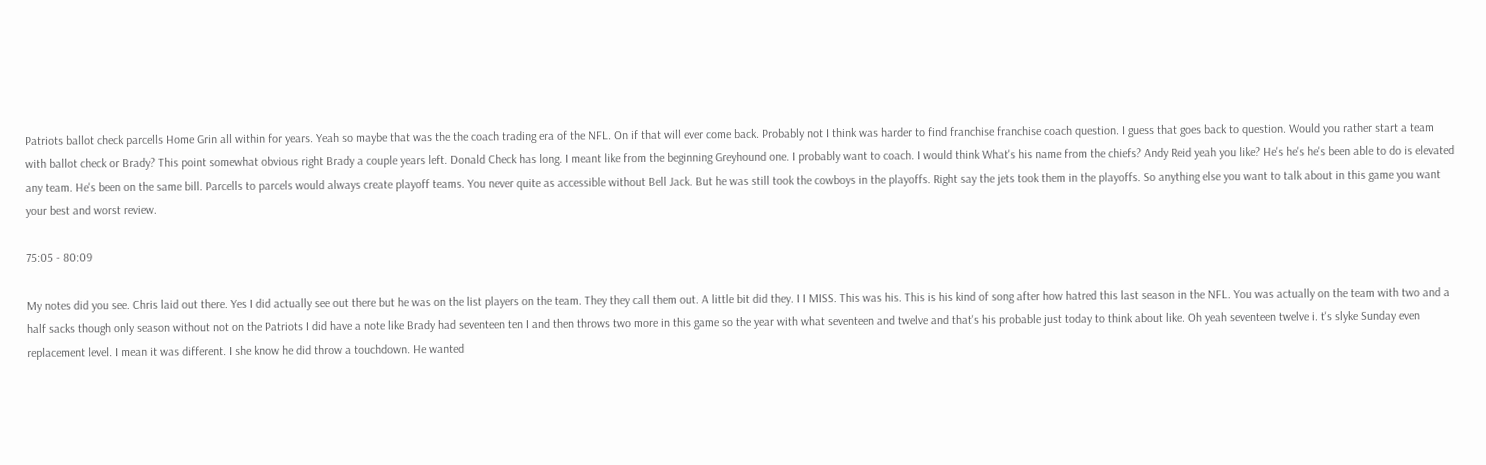Patriots ballot check parcells Home Grin all within for years. Yeah so maybe that was the the coach trading era of the NFL. On if that will ever come back. Probably not I think was harder to find franchise franchise coach question. I guess that goes back to question. Would you rather start a team with ballot check or Brady? This point somewhat obvious right Brady a couple years left. Donald Check has long. I meant like from the beginning Greyhound one. I probably want to coach. I would think What's his name from the chiefs? Andy Reid yeah you like? He's he's he's been able to do is elevated any team. He's been on the same bill. Parcells to parcels would always create playoff teams. You never quite as accessible without Bell Jack. But he was still took the cowboys in the playoffs. Right say the jets took them in the playoffs. So anything else you want to talk about in this game you want your best and worst review.

75:05 - 80:09

My notes did you see. Chris laid out there. Yes I did actually see out there but he was on the list players on the team. They they call them out. A little bit did they. I I MISS. This was his. This is his kind of song after how hatred this last season in the NFL. You was actually on the team with two and a half sacks though only season without not on the Patriots I did have a note like Brady had seventeen ten I and then throws two more in this game so the year with what seventeen and twelve and that's his probable just today to think about like. Oh yeah seventeen twelve i. t's slyke Sunday even replacement level. I mean it was different. I she know he did throw a touchdown. He wanted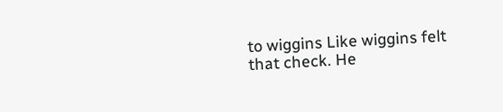to wiggins Like wiggins felt that check. He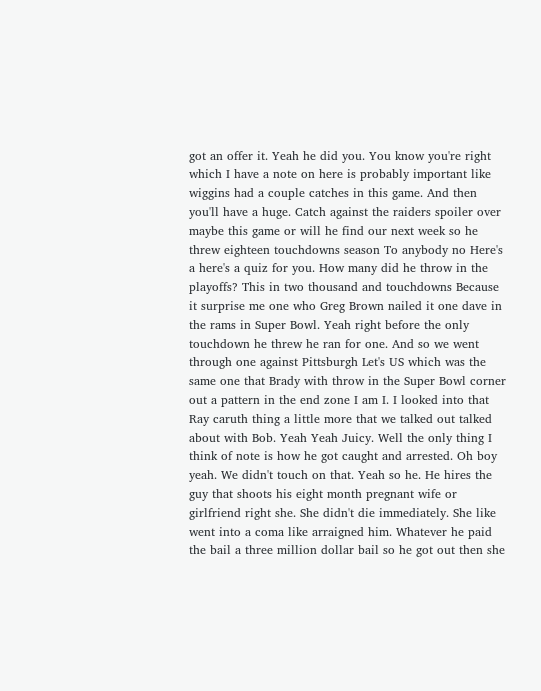got an offer it. Yeah he did you. You know you're right which I have a note on here is probably important like wiggins had a couple catches in this game. And then you'll have a huge. Catch against the raiders spoiler over maybe this game or will he find our next week so he threw eighteen touchdowns season To anybody no Here's a here's a quiz for you. How many did he throw in the playoffs? This in two thousand and touchdowns Because it surprise me one who Greg Brown nailed it one dave in the rams in Super Bowl. Yeah right before the only touchdown he threw he ran for one. And so we went through one against Pittsburgh Let's US which was the same one that Brady with throw in the Super Bowl corner out a pattern in the end zone I am I. I looked into that Ray caruth thing a little more that we talked out talked about with Bob. Yeah Yeah Juicy. Well the only thing I think of note is how he got caught and arrested. Oh boy yeah. We didn't touch on that. Yeah so he. He hires the guy that shoots his eight month pregnant wife or girlfriend right she. She didn't die immediately. She like went into a coma like arraigned him. Whatever he paid the bail a three million dollar bail so he got out then she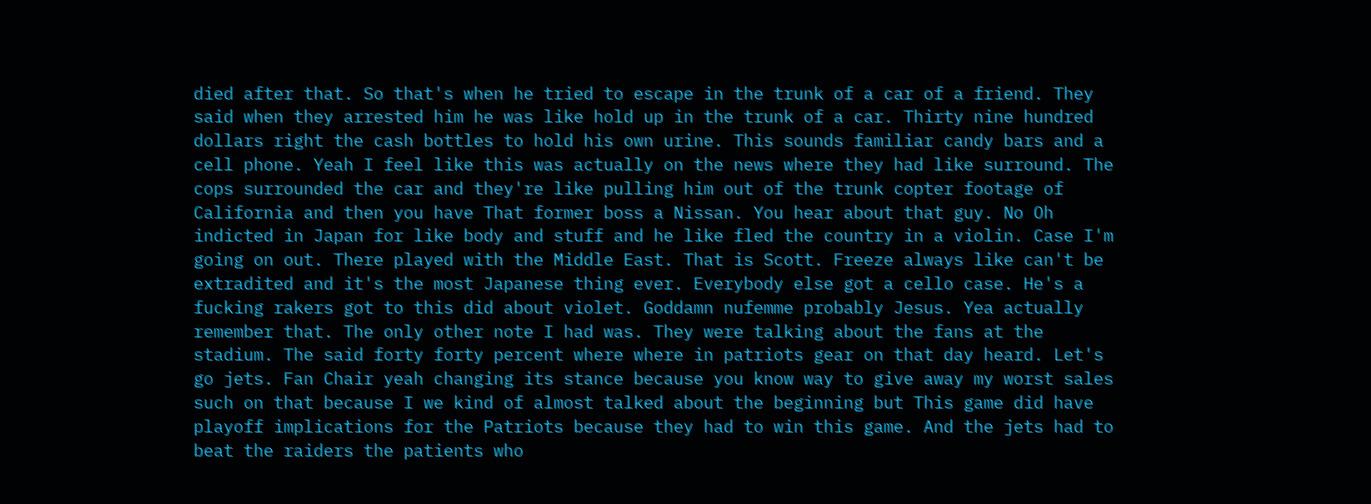died after that. So that's when he tried to escape in the trunk of a car of a friend. They said when they arrested him he was like hold up in the trunk of a car. Thirty nine hundred dollars right the cash bottles to hold his own urine. This sounds familiar candy bars and a cell phone. Yeah I feel like this was actually on the news where they had like surround. The cops surrounded the car and they're like pulling him out of the trunk copter footage of California and then you have That former boss a Nissan. You hear about that guy. No Oh indicted in Japan for like body and stuff and he like fled the country in a violin. Case I'm going on out. There played with the Middle East. That is Scott. Freeze always like can't be extradited and it's the most Japanese thing ever. Everybody else got a cello case. He's a fucking rakers got to this did about violet. Goddamn nufemme probably Jesus. Yea actually remember that. The only other note I had was. They were talking about the fans at the stadium. The said forty forty percent where where in patriots gear on that day heard. Let's go jets. Fan Chair yeah changing its stance because you know way to give away my worst sales such on that because I we kind of almost talked about the beginning but This game did have playoff implications for the Patriots because they had to win this game. And the jets had to beat the raiders the patients who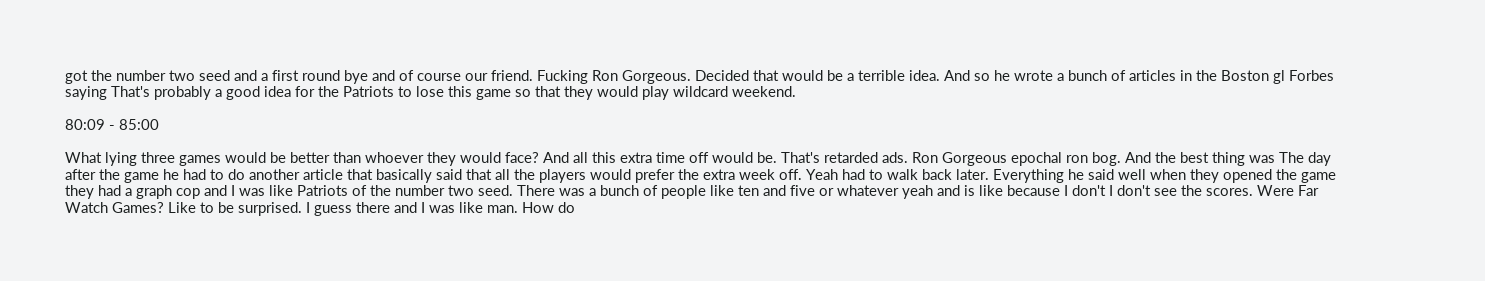got the number two seed and a first round bye and of course our friend. Fucking Ron Gorgeous. Decided that would be a terrible idea. And so he wrote a bunch of articles in the Boston gl Forbes saying That's probably a good idea for the Patriots to lose this game so that they would play wildcard weekend.

80:09 - 85:00

What lying three games would be better than whoever they would face? And all this extra time off would be. That's retarded ads. Ron Gorgeous epochal ron bog. And the best thing was The day after the game he had to do another article that basically said that all the players would prefer the extra week off. Yeah had to walk back later. Everything he said well when they opened the game they had a graph cop and I was like Patriots of the number two seed. There was a bunch of people like ten and five or whatever yeah and is like because I don't I don't see the scores. Were Far Watch Games? Like to be surprised. I guess there and I was like man. How do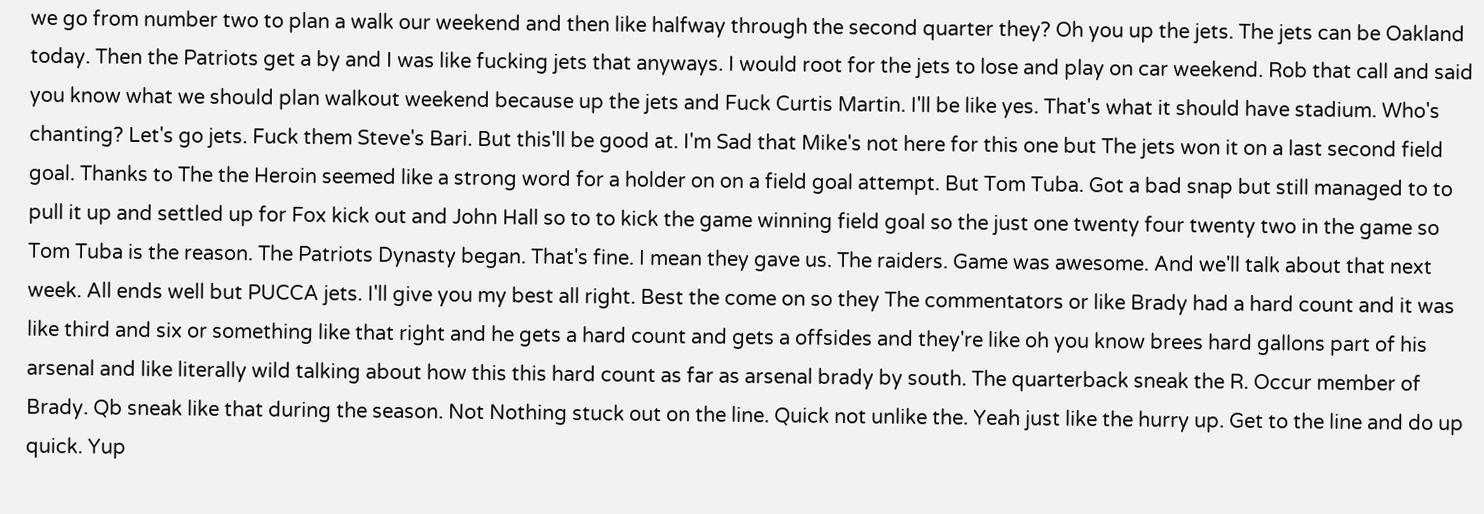we go from number two to plan a walk our weekend and then like halfway through the second quarter they? Oh you up the jets. The jets can be Oakland today. Then the Patriots get a by and I was like fucking jets that anyways. I would root for the jets to lose and play on car weekend. Rob that call and said you know what we should plan walkout weekend because up the jets and Fuck Curtis Martin. I'll be like yes. That's what it should have stadium. Who's chanting? Let's go jets. Fuck them Steve's Bari. But this'll be good at. I'm Sad that Mike's not here for this one but The jets won it on a last second field goal. Thanks to The the Heroin seemed like a strong word for a holder on on a field goal attempt. But Tom Tuba. Got a bad snap but still managed to to pull it up and settled up for Fox kick out and John Hall so to to kick the game winning field goal so the just one twenty four twenty two in the game so Tom Tuba is the reason. The Patriots Dynasty began. That's fine. I mean they gave us. The raiders. Game was awesome. And we'll talk about that next week. All ends well but PUCCA jets. I'll give you my best all right. Best the come on so they The commentators or like Brady had a hard count and it was like third and six or something like that right and he gets a hard count and gets a offsides and they're like oh you know brees hard gallons part of his arsenal and like literally wild talking about how this this hard count as far as arsenal brady by south. The quarterback sneak the R. Occur member of Brady. Qb sneak like that during the season. Not Nothing stuck out on the line. Quick not unlike the. Yeah just like the hurry up. Get to the line and do up quick. Yup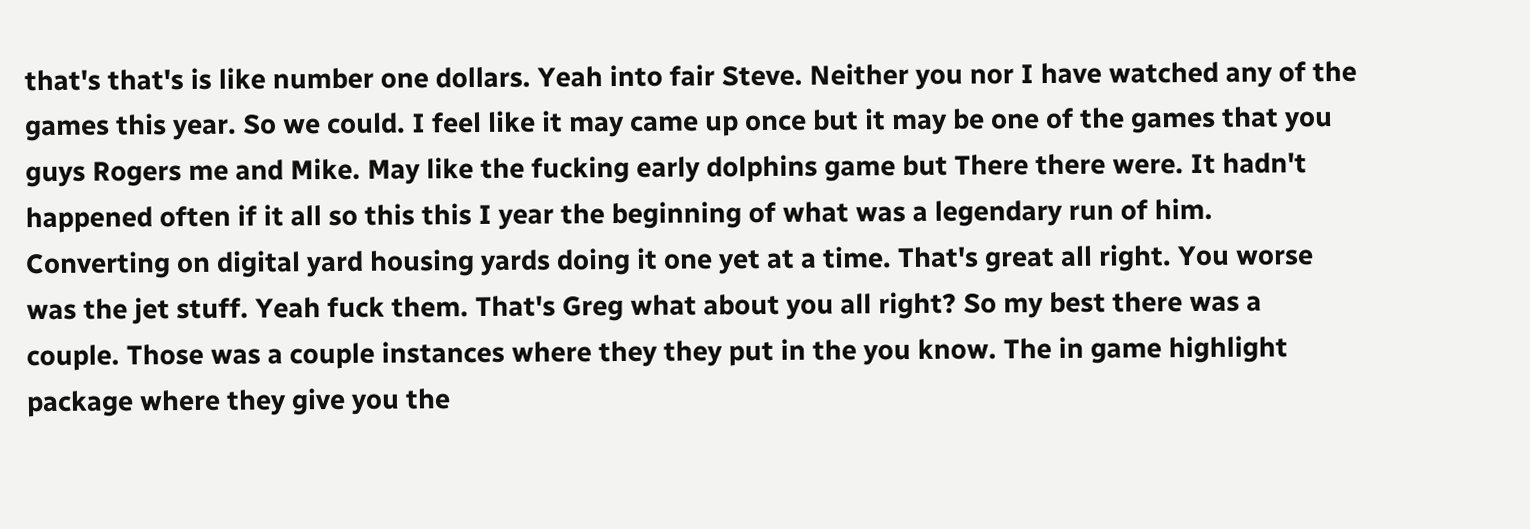that's that's is like number one dollars. Yeah into fair Steve. Neither you nor I have watched any of the games this year. So we could. I feel like it may came up once but it may be one of the games that you guys Rogers me and Mike. May like the fucking early dolphins game but There there were. It hadn't happened often if it all so this this I year the beginning of what was a legendary run of him. Converting on digital yard housing yards doing it one yet at a time. That's great all right. You worse was the jet stuff. Yeah fuck them. That's Greg what about you all right? So my best there was a couple. Those was a couple instances where they they put in the you know. The in game highlight package where they give you the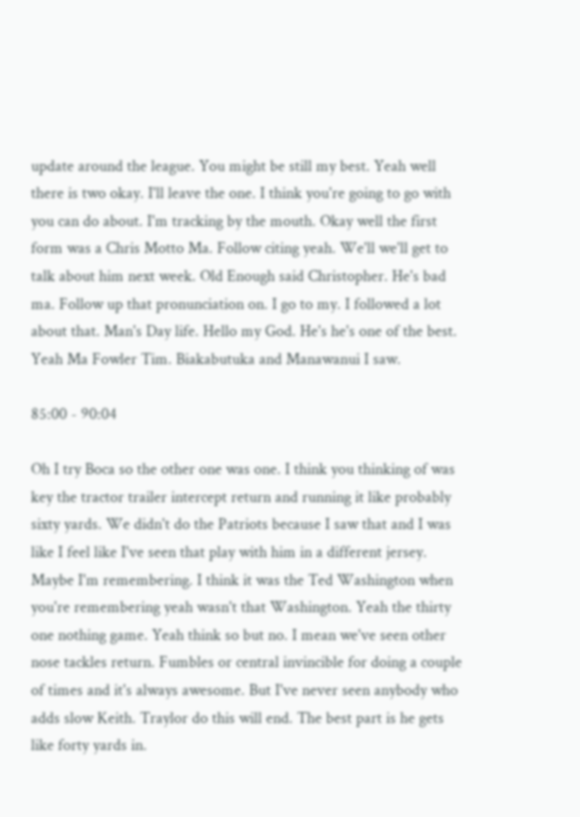update around the league. You might be still my best. Yeah well there is two okay. I'll leave the one. I think you're going to go with you can do about. I'm tracking by the mouth. Okay well the first form was a Chris Motto Ma. Follow citing yeah. We'll we'll get to talk about him next week. Old Enough said Christopher. He's bad ma. Follow up that pronunciation on. I go to my. I followed a lot about that. Man's Day life. Hello my God. He's he's one of the best. Yeah Ma Fowler Tim. Biakabutuka and Manawanui I saw.

85:00 - 90:04

Oh I try Boca so the other one was one. I think you thinking of was key the tractor trailer intercept return and running it like probably sixty yards. We didn't do the Patriots because I saw that and I was like I feel like I've seen that play with him in a different jersey. Maybe I'm remembering. I think it was the Ted Washington when you're remembering yeah wasn't that Washington. Yeah the thirty one nothing game. Yeah think so but no. I mean we've seen other nose tackles return. Fumbles or central invincible for doing a couple of times and it's always awesome. But I've never seen anybody who adds slow Keith. Traylor do this will end. The best part is he gets like forty yards in.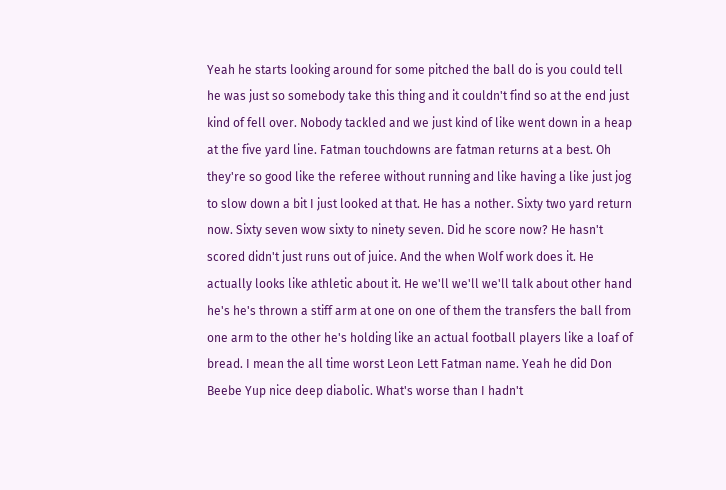Yeah he starts looking around for some pitched the ball do is you could tell he was just so somebody take this thing and it couldn't find so at the end just kind of fell over. Nobody tackled and we just kind of like went down in a heap at the five yard line. Fatman touchdowns are fatman returns at a best. Oh they're so good like the referee without running and like having a like just jog to slow down a bit I just looked at that. He has a nother. Sixty two yard return now. Sixty seven wow sixty to ninety seven. Did he score now? He hasn't scored didn't just runs out of juice. And the when Wolf work does it. He actually looks like athletic about it. He we'll we'll we'll talk about other hand he's he's thrown a stiff arm at one on one of them the transfers the ball from one arm to the other he's holding like an actual football players like a loaf of bread. I mean the all time worst Leon Lett Fatman name. Yeah he did Don Beebe Yup nice deep diabolic. What's worse than I hadn't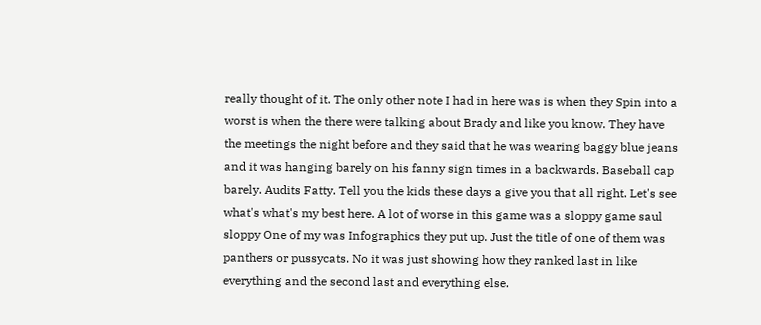really thought of it. The only other note I had in here was is when they Spin into a worst is when the there were talking about Brady and like you know. They have the meetings the night before and they said that he was wearing baggy blue jeans and it was hanging barely on his fanny sign times in a backwards. Baseball cap barely. Audits Fatty. Tell you the kids these days a give you that all right. Let's see what's what's my best here. A lot of worse in this game was a sloppy game saul sloppy One of my was Infographics they put up. Just the title of one of them was panthers or pussycats. No it was just showing how they ranked last in like everything and the second last and everything else.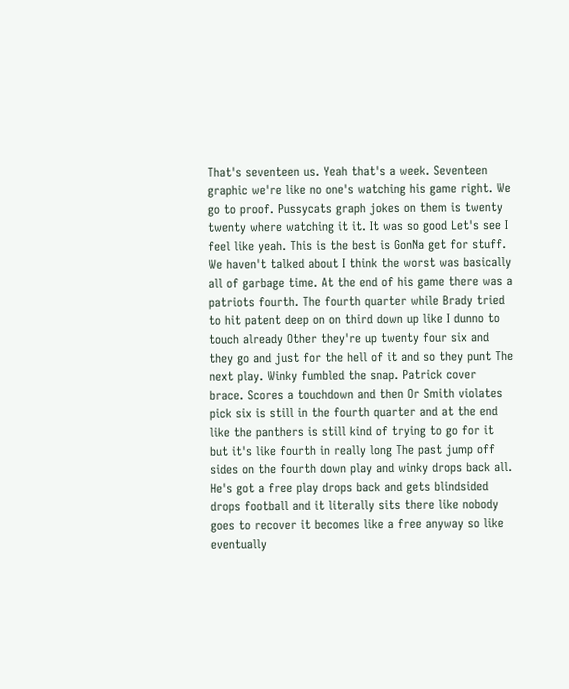That's seventeen us. Yeah that's a week. Seventeen graphic we're like no one's watching his game right. We go to proof. Pussycats graph jokes on them is twenty twenty where watching it it. It was so good Let's see I feel like yeah. This is the best is GonNa get for stuff. We haven't talked about I think the worst was basically all of garbage time. At the end of his game there was a patriots fourth. The fourth quarter while Brady tried to hit patent deep on on third down up like I dunno to touch already Other they're up twenty four six and they go and just for the hell of it and so they punt The next play. Winky fumbled the snap. Patrick cover brace. Scores a touchdown and then Or Smith violates pick six is still in the fourth quarter and at the end like the panthers is still kind of trying to go for it but it's like fourth in really long The past jump off sides on the fourth down play and winky drops back all. He's got a free play drops back and gets blindsided drops football and it literally sits there like nobody goes to recover it becomes like a free anyway so like eventually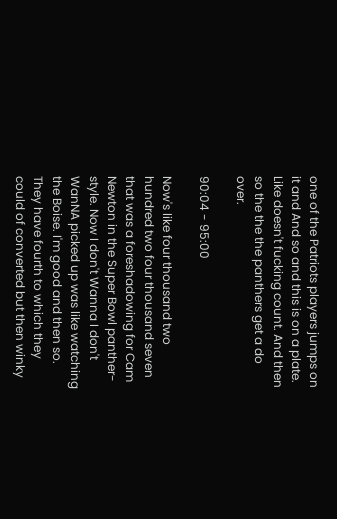one of the Patriots players jumps on it and And so and this is on a plate. Like doesn't fucking count. And then so the the the panthers get a do over.

90:04 - 95:00

Now's like four thousand two hundred two four thousand seven that was a foreshadowing for Cam Newton in the Super Bowl panther-style. Now I don't Wanna I don't WanNA picked up was like watching the Boise. I'm good and then so. They have fourth to which they could of converted but then winky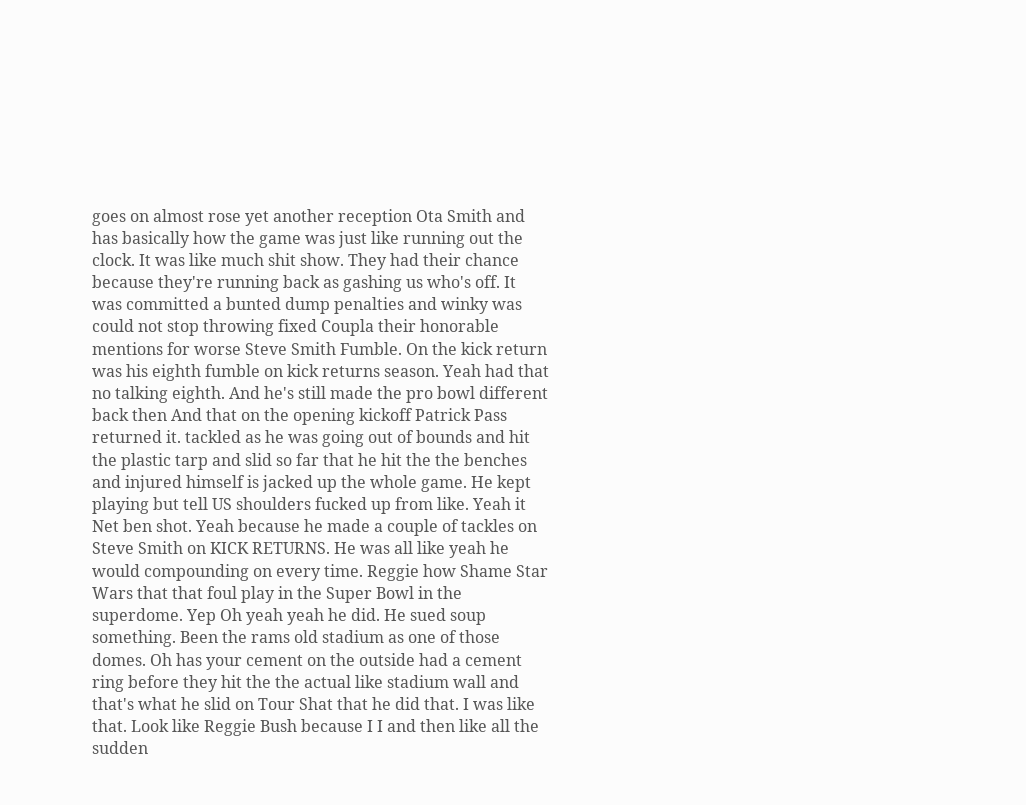goes on almost rose yet another reception Ota Smith and has basically how the game was just like running out the clock. It was like much shit show. They had their chance because they're running back as gashing us who's off. It was committed a bunted dump penalties and winky was could not stop throwing fixed Coupla their honorable mentions for worse Steve Smith Fumble. On the kick return was his eighth fumble on kick returns season. Yeah had that no talking eighth. And he's still made the pro bowl different back then And that on the opening kickoff Patrick Pass returned it. tackled as he was going out of bounds and hit the plastic tarp and slid so far that he hit the the benches and injured himself is jacked up the whole game. He kept playing but tell US shoulders fucked up from like. Yeah it Net ben shot. Yeah because he made a couple of tackles on Steve Smith on KICK RETURNS. He was all like yeah he would compounding on every time. Reggie how Shame Star Wars that that foul play in the Super Bowl in the superdome. Yep Oh yeah yeah he did. He sued soup something. Been the rams old stadium as one of those domes. Oh has your cement on the outside had a cement ring before they hit the the actual like stadium wall and that's what he slid on Tour Shat that he did that. I was like that. Look like Reggie Bush because I I and then like all the sudden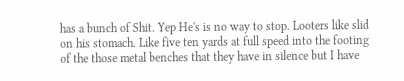has a bunch of Shit. Yep He's is no way to stop. Looters like slid on his stomach. Like five ten yards at full speed into the footing of the those metal benches that they have in silence but I have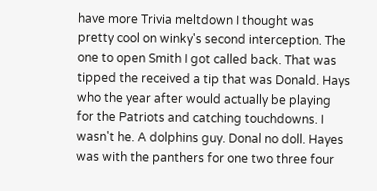have more Trivia meltdown I thought was pretty cool on winky's second interception. The one to open Smith I got called back. That was tipped the received a tip that was Donald. Hays who the year after would actually be playing for the Patriots and catching touchdowns. I wasn't he. A dolphins guy. Donal no doll. Hayes was with the panthers for one two three four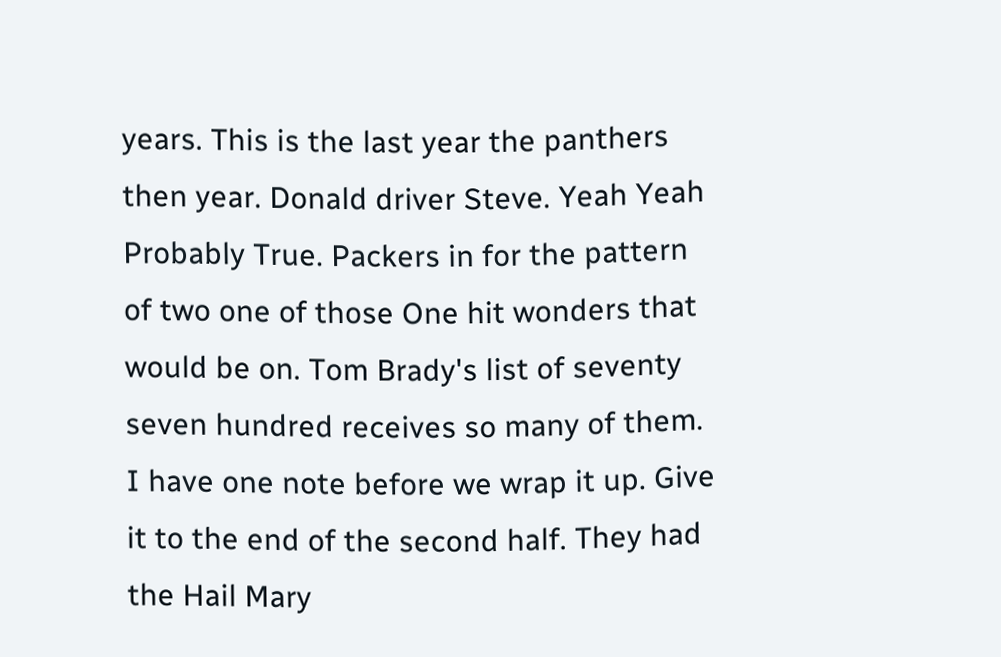years. This is the last year the panthers then year. Donald driver Steve. Yeah Yeah Probably True. Packers in for the pattern of two one of those One hit wonders that would be on. Tom Brady's list of seventy seven hundred receives so many of them. I have one note before we wrap it up. Give it to the end of the second half. They had the Hail Mary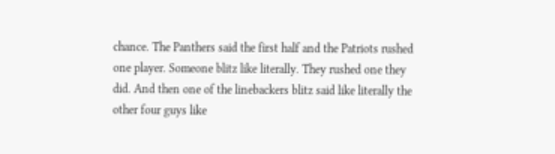chance. The Panthers said the first half and the Patriots rushed one player. Someone blitz like literally. They rushed one they did. And then one of the linebackers blitz said like literally the other four guys like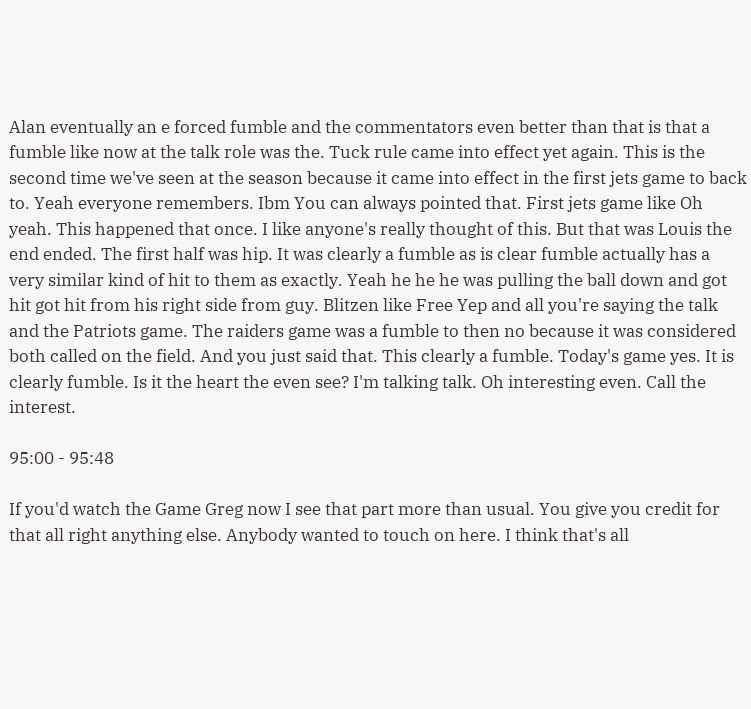Alan eventually an e forced fumble and the commentators even better than that is that a fumble like now at the talk role was the. Tuck rule came into effect yet again. This is the second time we've seen at the season because it came into effect in the first jets game to back to. Yeah everyone remembers. Ibm You can always pointed that. First jets game like Oh yeah. This happened that once. I like anyone's really thought of this. But that was Louis the end ended. The first half was hip. It was clearly a fumble as is clear fumble actually has a very similar kind of hit to them as exactly. Yeah he he he was pulling the ball down and got hit got hit from his right side from guy. Blitzen like Free Yep and all you're saying the talk and the Patriots game. The raiders game was a fumble to then no because it was considered both called on the field. And you just said that. This clearly a fumble. Today's game yes. It is clearly fumble. Is it the heart the even see? I'm talking talk. Oh interesting even. Call the interest.

95:00 - 95:48

If you'd watch the Game Greg now I see that part more than usual. You give you credit for that all right anything else. Anybody wanted to touch on here. I think that's all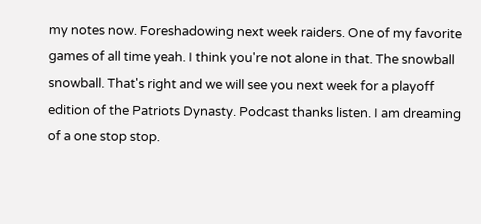my notes now. Foreshadowing next week raiders. One of my favorite games of all time yeah. I think you're not alone in that. The snowball snowball. That's right and we will see you next week for a playoff edition of the Patriots Dynasty. Podcast thanks listen. I am dreaming of a one stop stop.